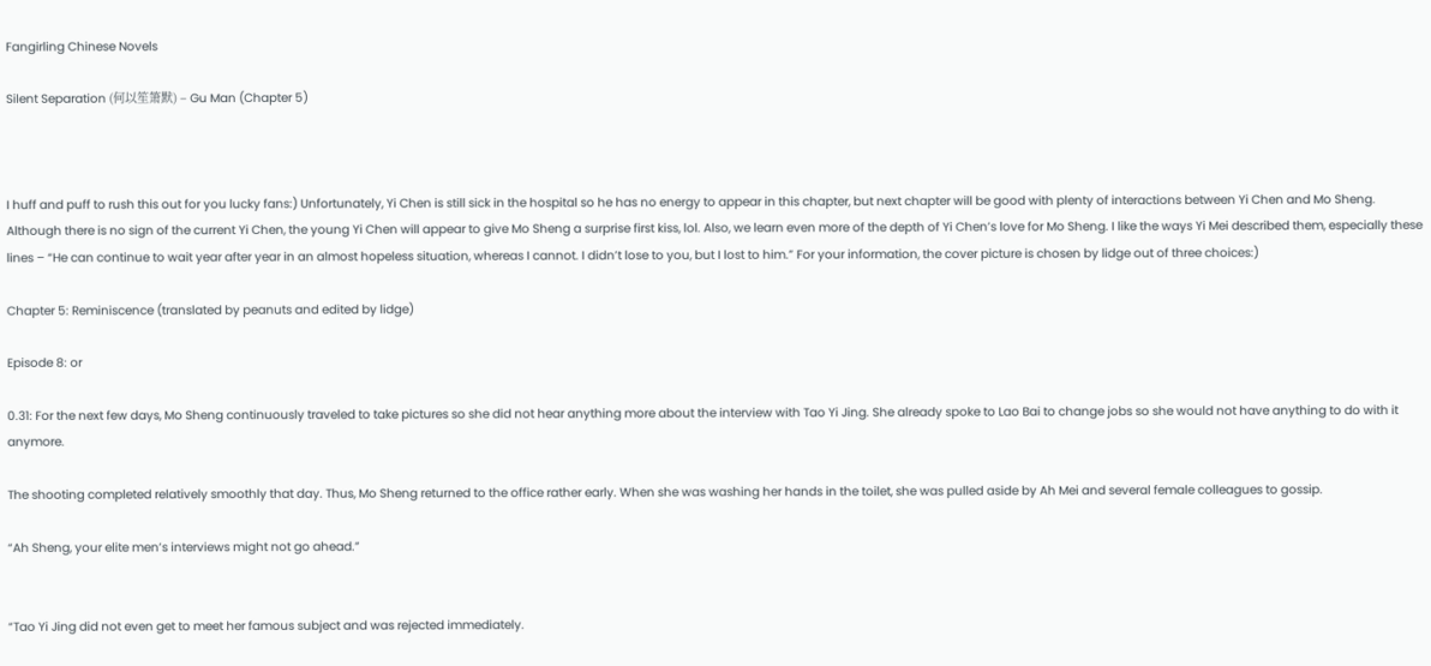Fangirling Chinese Novels

Silent Separation (何以笙箫默) – Gu Man (Chapter 5)



I huff and puff to rush this out for you lucky fans:) Unfortunately, Yi Chen is still sick in the hospital so he has no energy to appear in this chapter, but next chapter will be good with plenty of interactions between Yi Chen and Mo Sheng. Although there is no sign of the current Yi Chen, the young Yi Chen will appear to give Mo Sheng a surprise first kiss, lol. Also, we learn even more of the depth of Yi Chen’s love for Mo Sheng. I like the ways Yi Mei described them, especially these lines – “He can continue to wait year after year in an almost hopeless situation, whereas I cannot. I didn’t lose to you, but I lost to him.” For your information, the cover picture is chosen by lidge out of three choices:)

Chapter 5: Reminiscence (translated by peanuts and edited by lidge)

Episode 8: or

0.31: For the next few days, Mo Sheng continuously traveled to take pictures so she did not hear anything more about the interview with Tao Yi Jing. She already spoke to Lao Bai to change jobs so she would not have anything to do with it anymore.

The shooting completed relatively smoothly that day. Thus, Mo Sheng returned to the office rather early. When she was washing her hands in the toilet, she was pulled aside by Ah Mei and several female colleagues to gossip.

“Ah Sheng, your elite men’s interviews might not go ahead.”


“Tao Yi Jing did not even get to meet her famous subject and was rejected immediately.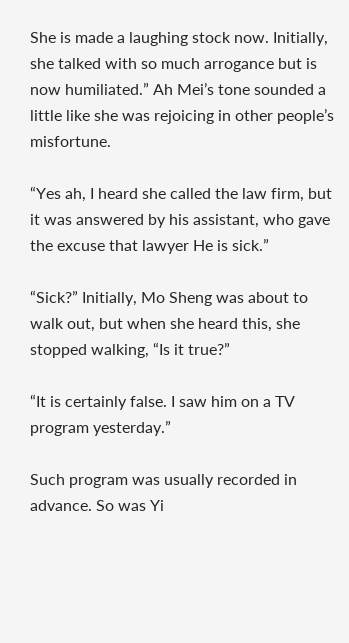She is made a laughing stock now. Initially, she talked with so much arrogance but is now humiliated.” Ah Mei’s tone sounded a little like she was rejoicing in other people’s misfortune.

“Yes ah, I heard she called the law firm, but it was answered by his assistant, who gave the excuse that lawyer He is sick.”

“Sick?” Initially, Mo Sheng was about to walk out, but when she heard this, she stopped walking, “Is it true?”

“It is certainly false. I saw him on a TV program yesterday.”

Such program was usually recorded in advance. So was Yi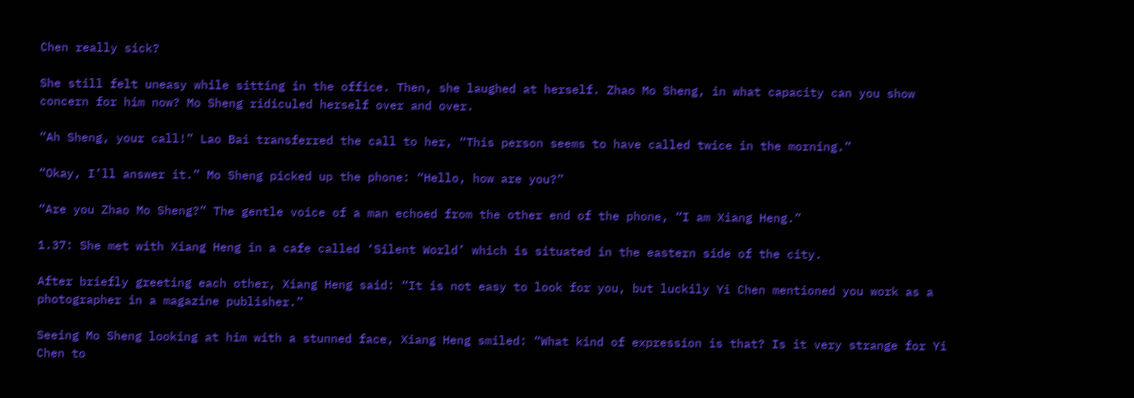Chen really sick?

She still felt uneasy while sitting in the office. Then, she laughed at herself. Zhao Mo Sheng, in what capacity can you show concern for him now? Mo Sheng ridiculed herself over and over.

“Ah Sheng, your call!” Lao Bai transferred the call to her, “This person seems to have called twice in the morning.”

“Okay, I’ll answer it.” Mo Sheng picked up the phone: “Hello, how are you?”

“Are you Zhao Mo Sheng?” The gentle voice of a man echoed from the other end of the phone, “I am Xiang Heng.”

1.37: She met with Xiang Heng in a cafe called ‘Silent World’ which is situated in the eastern side of the city.

After briefly greeting each other, Xiang Heng said: “It is not easy to look for you, but luckily Yi Chen mentioned you work as a photographer in a magazine publisher.”

Seeing Mo Sheng looking at him with a stunned face, Xiang Heng smiled: “What kind of expression is that? Is it very strange for Yi Chen to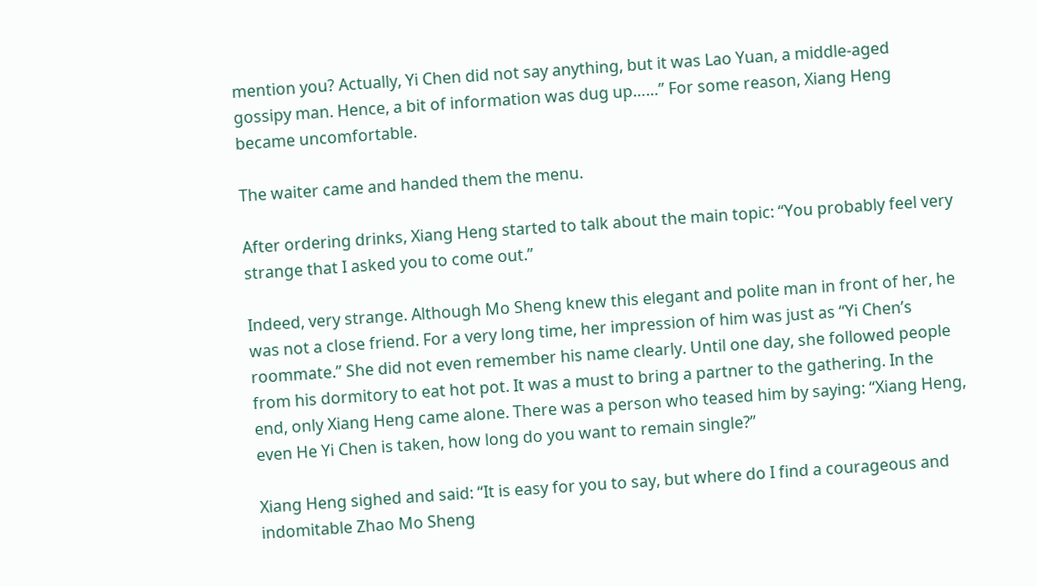mention you? Actually, Yi Chen did not say anything, but it was Lao Yuan, a middle-aged gossipy man. Hence, a bit of information was dug up……” For some reason, Xiang Heng became uncomfortable.

The waiter came and handed them the menu.

After ordering drinks, Xiang Heng started to talk about the main topic: “You probably feel very strange that I asked you to come out.”

Indeed, very strange. Although Mo Sheng knew this elegant and polite man in front of her, he was not a close friend. For a very long time, her impression of him was just as “Yi Chen’s roommate.” She did not even remember his name clearly. Until one day, she followed people from his dormitory to eat hot pot. It was a must to bring a partner to the gathering. In the end, only Xiang Heng came alone. There was a person who teased him by saying: “Xiang Heng, even He Yi Chen is taken, how long do you want to remain single?”

Xiang Heng sighed and said: “It is easy for you to say, but where do I find a courageous and indomitable Zhao Mo Sheng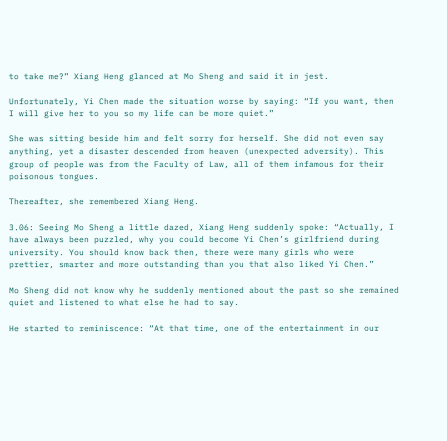to take me?” Xiang Heng glanced at Mo Sheng and said it in jest.

Unfortunately, Yi Chen made the situation worse by saying: “If you want, then I will give her to you so my life can be more quiet.”

She was sitting beside him and felt sorry for herself. She did not even say anything, yet a disaster descended from heaven (unexpected adversity). This group of people was from the Faculty of Law, all of them infamous for their poisonous tongues.

Thereafter, she remembered Xiang Heng.

3.06: Seeing Mo Sheng a little dazed, Xiang Heng suddenly spoke: “Actually, I have always been puzzled, why you could become Yi Chen’s girlfriend during university. You should know back then, there were many girls who were prettier, smarter and more outstanding than you that also liked Yi Chen.”

Mo Sheng did not know why he suddenly mentioned about the past so she remained quiet and listened to what else he had to say.

He started to reminiscence: “At that time, one of the entertainment in our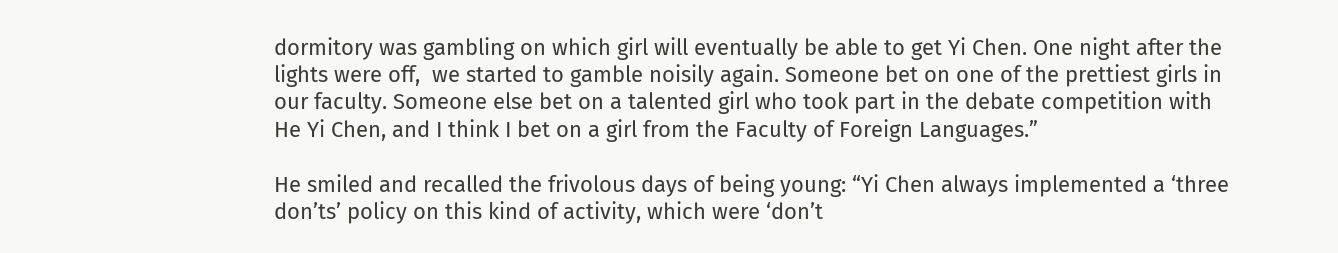dormitory was gambling on which girl will eventually be able to get Yi Chen. One night after the lights were off,  we started to gamble noisily again. Someone bet on one of the prettiest girls in our faculty. Someone else bet on a talented girl who took part in the debate competition with He Yi Chen, and I think I bet on a girl from the Faculty of Foreign Languages.”

He smiled and recalled the frivolous days of being young: “Yi Chen always implemented a ‘three don’ts’ policy on this kind of activity, which were ‘don’t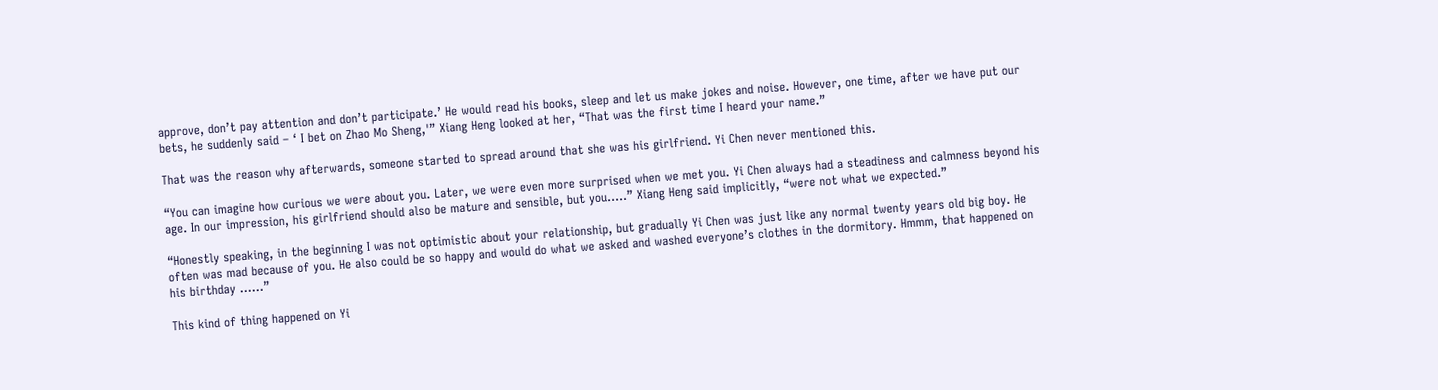approve, don’t pay attention and don’t participate.’ He would read his books, sleep and let us make jokes and noise. However, one time, after we have put our bets, he suddenly said – ‘ I bet on Zhao Mo Sheng,'” Xiang Heng looked at her, “That was the first time I heard your name.”

That was the reason why afterwards, someone started to spread around that she was his girlfriend. Yi Chen never mentioned this.

“You can imagine how curious we were about you. Later, we were even more surprised when we met you. Yi Chen always had a steadiness and calmness beyond his age. In our impression, his girlfriend should also be mature and sensible, but you…..” Xiang Heng said implicitly, “were not what we expected.”

“Honestly speaking, in the beginning I was not optimistic about your relationship, but gradually Yi Chen was just like any normal twenty years old big boy. He often was mad because of you. He also could be so happy and would do what we asked and washed everyone’s clothes in the dormitory. Hmmm, that happened on his birthday ……”

This kind of thing happened on Yi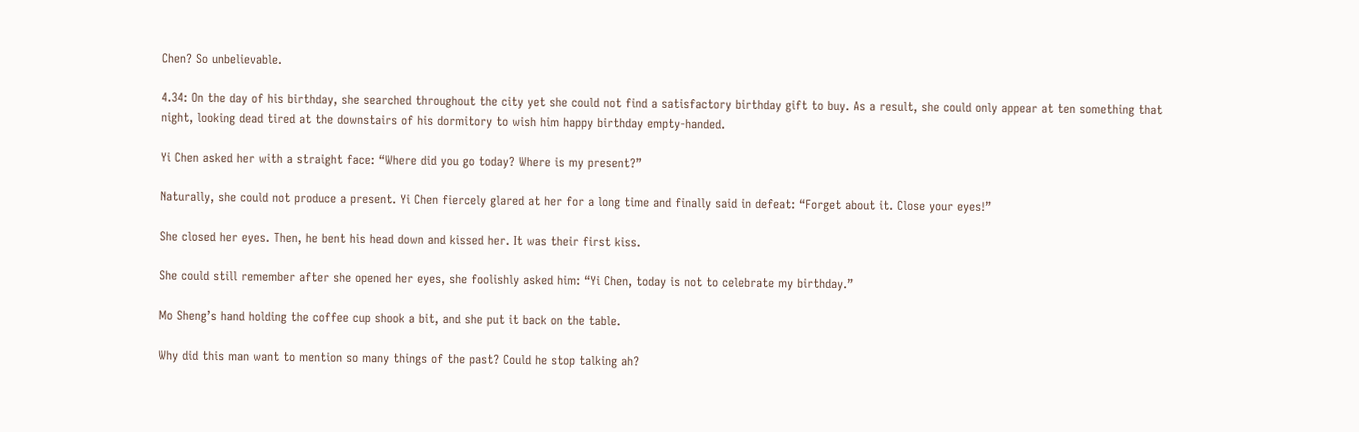Chen? So unbelievable.

4.34: On the day of his birthday, she searched throughout the city yet she could not find a satisfactory birthday gift to buy. As a result, she could only appear at ten something that night, looking dead tired at the downstairs of his dormitory to wish him happy birthday empty-handed.

Yi Chen asked her with a straight face: “Where did you go today? Where is my present?”

Naturally, she could not produce a present. Yi Chen fiercely glared at her for a long time and finally said in defeat: “Forget about it. Close your eyes!”

She closed her eyes. Then, he bent his head down and kissed her. It was their first kiss.

She could still remember after she opened her eyes, she foolishly asked him: “Yi Chen, today is not to celebrate my birthday.”

Mo Sheng’s hand holding the coffee cup shook a bit, and she put it back on the table.

Why did this man want to mention so many things of the past? Could he stop talking ah?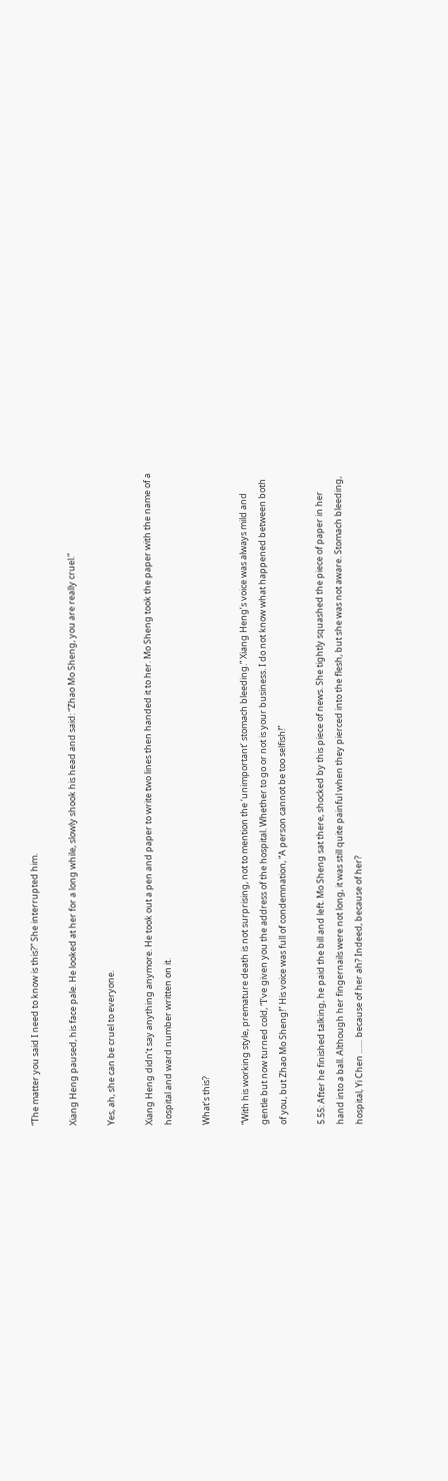“The matter you said I need to know is this?” She interrupted him.

Xiang Heng paused, his face pale. He looked at her for a long while, slowly shook his head and said: “Zhao Mo Sheng, you are really cruel.”

Yes, ah, she can be cruel to everyone.

Xiang Heng didn‘t say anything anymore. He took out a pen and paper to write two lines then handed it to her. Mo Sheng took the paper with the name of a hospital and ward number written on it.

What’s this?

“With his working style, premature death is not surprising, not to mention the ‘unimportant’ stomach bleeding.” Xiang Heng’s voice was always mild and gentle but now turned cold, “I’ve given you the address of the hospital. Whether to go or not is your business. I do not know what happened between both of you, but Zhao Mo Sheng!” His voice was full of condemnation, “A person cannot be too selfish!”

5.55: After he finished talking, he paid the bill and left. Mo Sheng sat there, shocked by this piece of news. She tightly squashed the piece of paper in her hand into a ball. Although her fingernails were not long, it was still quite painful when they pierced into the flesh, but she was not aware. Stomach bleeding, hospital, Yi Chen …… because of her ah? Indeed, because of her?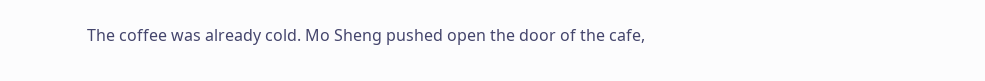The coffee was already cold. Mo Sheng pushed open the door of the cafe,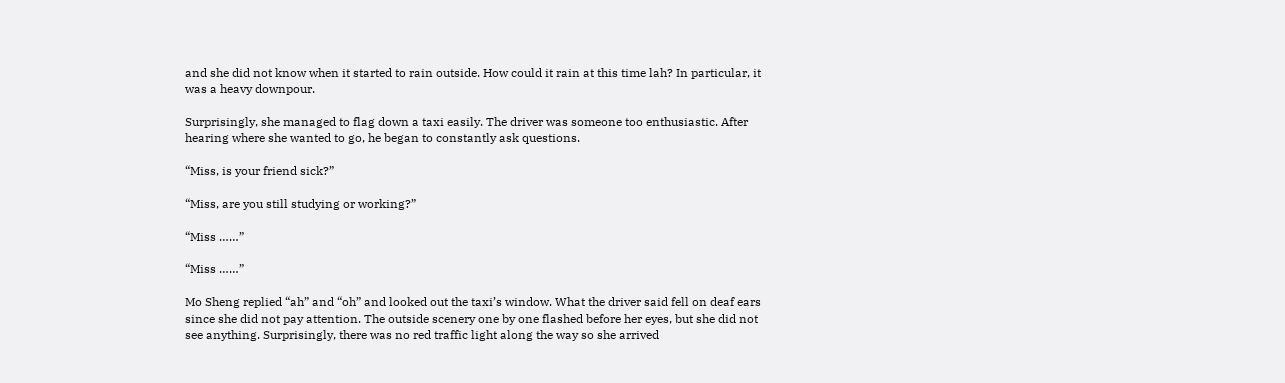and she did not know when it started to rain outside. How could it rain at this time lah? In particular, it was a heavy downpour.

Surprisingly, she managed to flag down a taxi easily. The driver was someone too enthusiastic. After hearing where she wanted to go, he began to constantly ask questions.

“Miss, is your friend sick?”

“Miss, are you still studying or working?”

“Miss ……”

“Miss ……”

Mo Sheng replied “ah” and “oh” and looked out the taxi’s window. What the driver said fell on deaf ears since she did not pay attention. The outside scenery one by one flashed before her eyes, but she did not see anything. Surprisingly, there was no red traffic light along the way so she arrived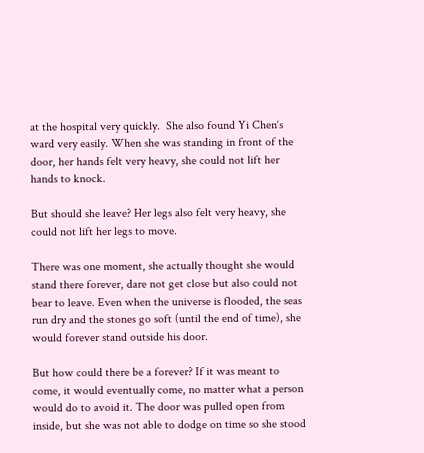at the hospital very quickly.  She also found Yi Chen‘s ward very easily. When she was standing in front of the door, her hands felt very heavy, she could not lift her hands to knock.

But should she leave? Her legs also felt very heavy, she could not lift her legs to move.

There was one moment, she actually thought she would stand there forever, dare not get close but also could not bear to leave. Even when the universe is flooded, the seas run dry and the stones go soft (until the end of time), she would forever stand outside his door.

But how could there be a forever? If it was meant to come, it would eventually come, no matter what a person would do to avoid it. The door was pulled open from inside, but she was not able to dodge on time so she stood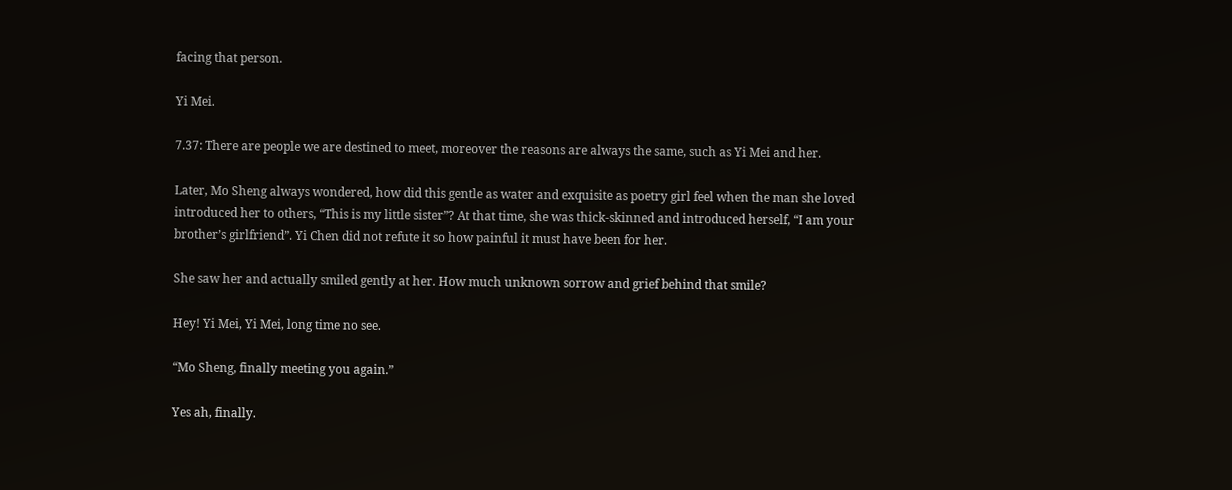facing that person.

Yi Mei.

7.37: There are people we are destined to meet, moreover the reasons are always the same, such as Yi Mei and her.

Later, Mo Sheng always wondered, how did this gentle as water and exquisite as poetry girl feel when the man she loved introduced her to others, “This is my little sister”? At that time, she was thick-skinned and introduced herself, “I am your brother’s girlfriend”. Yi Chen did not refute it so how painful it must have been for her.

She saw her and actually smiled gently at her. How much unknown sorrow and grief behind that smile?

Hey! Yi Mei, Yi Mei, long time no see.

“Mo Sheng, finally meeting you again.”

Yes ah, finally.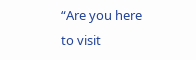“Are you here to visit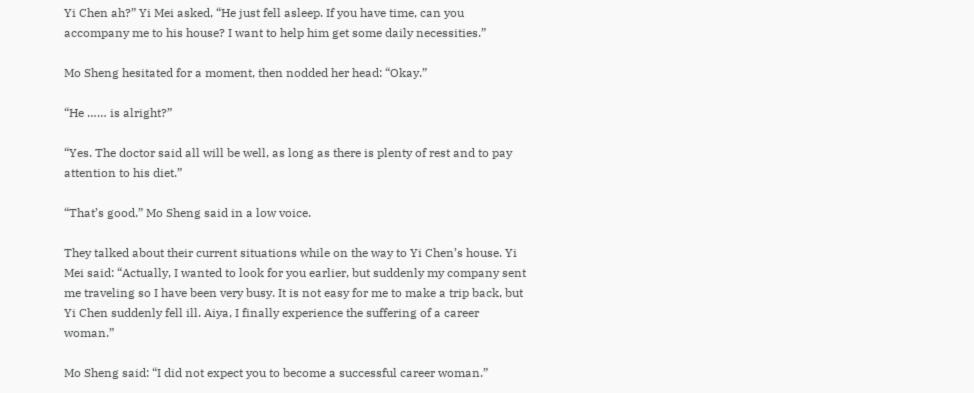Yi Chen ah?” Yi Mei asked, “He just fell asleep. If you have time, can you accompany me to his house? I want to help him get some daily necessities.”

Mo Sheng hesitated for a moment, then nodded her head: “Okay.”

“He …… is alright?”

“Yes. The doctor said all will be well, as long as there is plenty of rest and to pay attention to his diet.”

“That’s good.” Mo Sheng said in a low voice.

They talked about their current situations while on the way to Yi Chen’s house. Yi Mei said: “Actually, I wanted to look for you earlier, but suddenly my company sent me traveling so I have been very busy. It is not easy for me to make a trip back, but Yi Chen suddenly fell ill. Aiya, I finally experience the suffering of a career woman.”

Mo Sheng said: “I did not expect you to become a successful career woman.”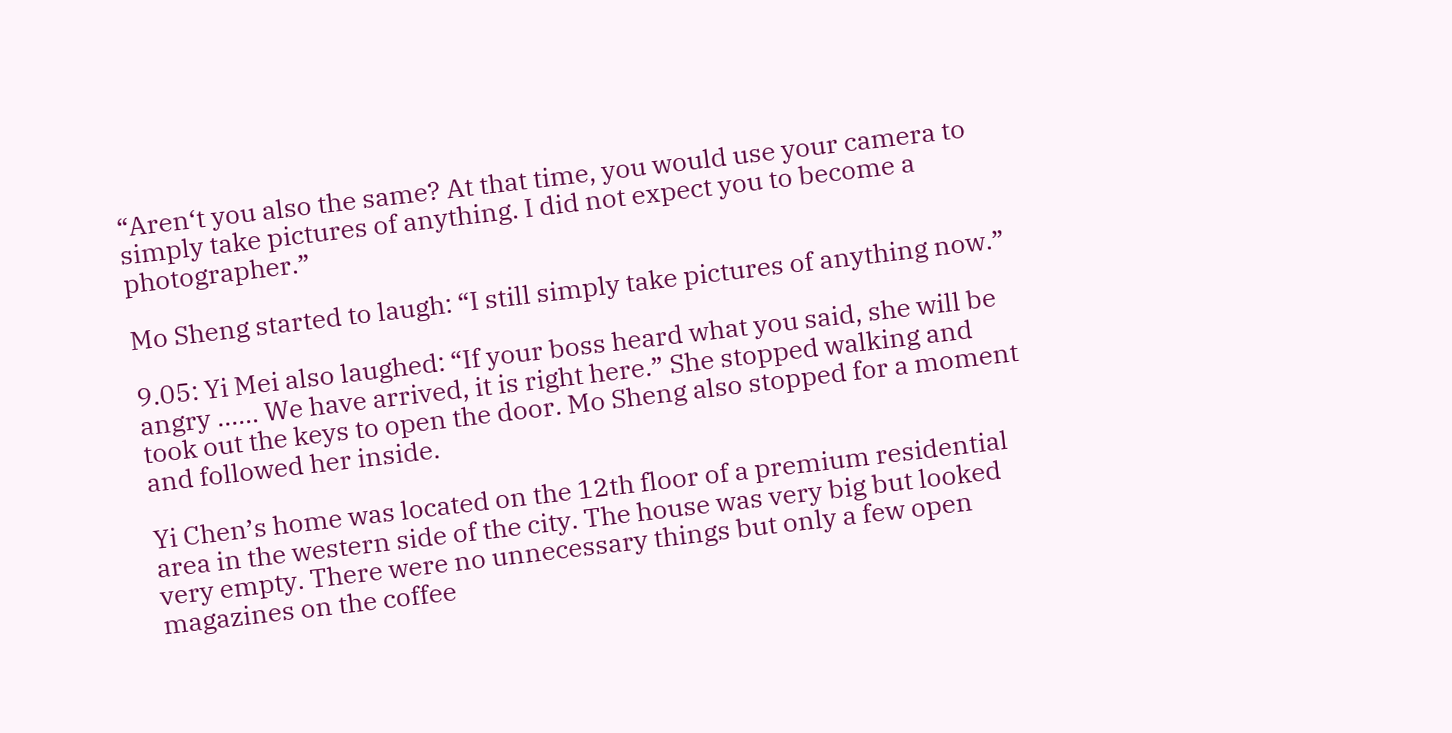“Aren‘t you also the same? At that time, you would use your camera to simply take pictures of anything. I did not expect you to become a photographer.”

Mo Sheng started to laugh: “I still simply take pictures of anything now.”

9.05: Yi Mei also laughed: “If your boss heard what you said, she will be angry …… We have arrived, it is right here.” She stopped walking and took out the keys to open the door. Mo Sheng also stopped for a moment and followed her inside.

Yi Chen’s home was located on the 12th floor of a premium residential area in the western side of the city. The house was very big but looked very empty. There were no unnecessary things but only a few open magazines on the coffee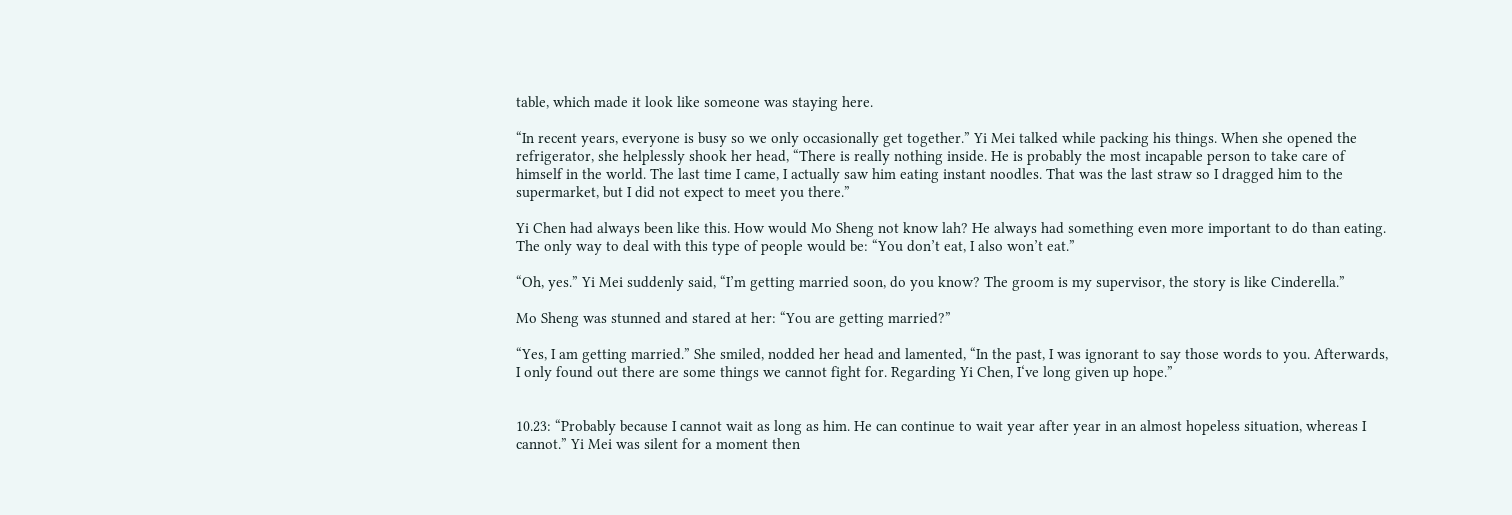table, which made it look like someone was staying here.

“In recent years, everyone is busy so we only occasionally get together.” Yi Mei talked while packing his things. When she opened the refrigerator, she helplessly shook her head, “There is really nothing inside. He is probably the most incapable person to take care of himself in the world. The last time I came, I actually saw him eating instant noodles. That was the last straw so I dragged him to the supermarket, but I did not expect to meet you there.”

Yi Chen had always been like this. How would Mo Sheng not know lah? He always had something even more important to do than eating. The only way to deal with this type of people would be: “You don’t eat, I also won’t eat.”

“Oh, yes.” Yi Mei suddenly said, “I’m getting married soon, do you know? The groom is my supervisor, the story is like Cinderella.”

Mo Sheng was stunned and stared at her: “You are getting married?”

“Yes, I am getting married.” She smiled, nodded her head and lamented, “In the past, I was ignorant to say those words to you. Afterwards, I only found out there are some things we cannot fight for. Regarding Yi Chen, I‘ve long given up hope.”


10.23: “Probably because I cannot wait as long as him. He can continue to wait year after year in an almost hopeless situation, whereas I cannot.” Yi Mei was silent for a moment then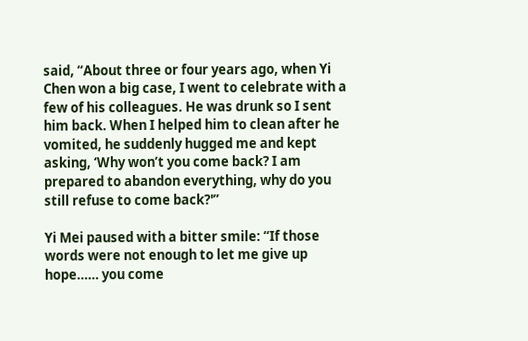said, “About three or four years ago, when Yi Chen won a big case, I went to celebrate with a few of his colleagues. He was drunk so I sent him back. When I helped him to clean after he vomited, he suddenly hugged me and kept asking, ‘Why won’t you come back? I am prepared to abandon everything, why do you still refuse to come back?'”

Yi Mei paused with a bitter smile: “If those words were not enough to let me give up hope…… you come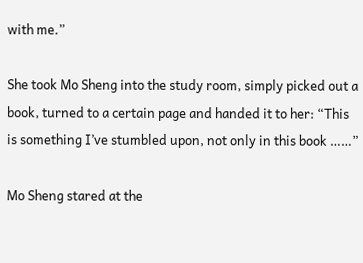with me.”

She took Mo Sheng into the study room, simply picked out a book, turned to a certain page and handed it to her: “This is something I’ve stumbled upon, not only in this book ……”

Mo Sheng stared at the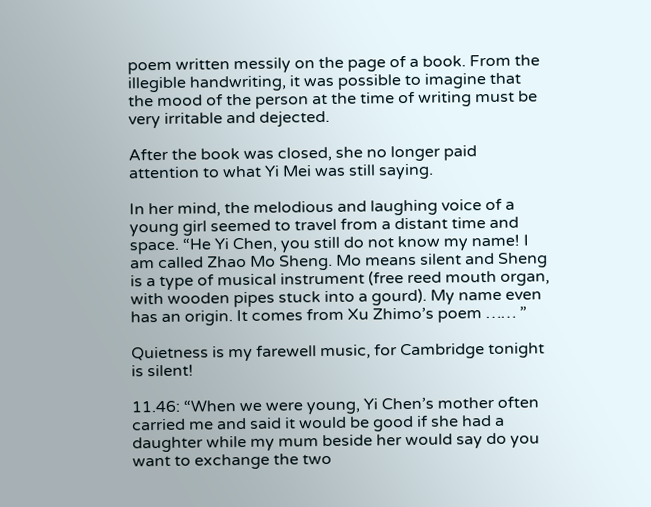poem written messily on the page of a book. From the illegible handwriting, it was possible to imagine that the mood of the person at the time of writing must be very irritable and dejected.

After the book was closed, she no longer paid attention to what Yi Mei was still saying.

In her mind, the melodious and laughing voice of a young girl seemed to travel from a distant time and space. “He Yi Chen, you still do not know my name! I am called Zhao Mo Sheng. Mo means silent and Sheng is a type of musical instrument (free reed mouth organ, with wooden pipes stuck into a gourd). My name even has an origin. It comes from Xu Zhimo’s poem …… ”

Quietness is my farewell music, for Cambridge tonight is silent!

11.46: “When we were young, Yi Chen’s mother often carried me and said it would be good if she had a daughter while my mum beside her would say do you want to exchange the two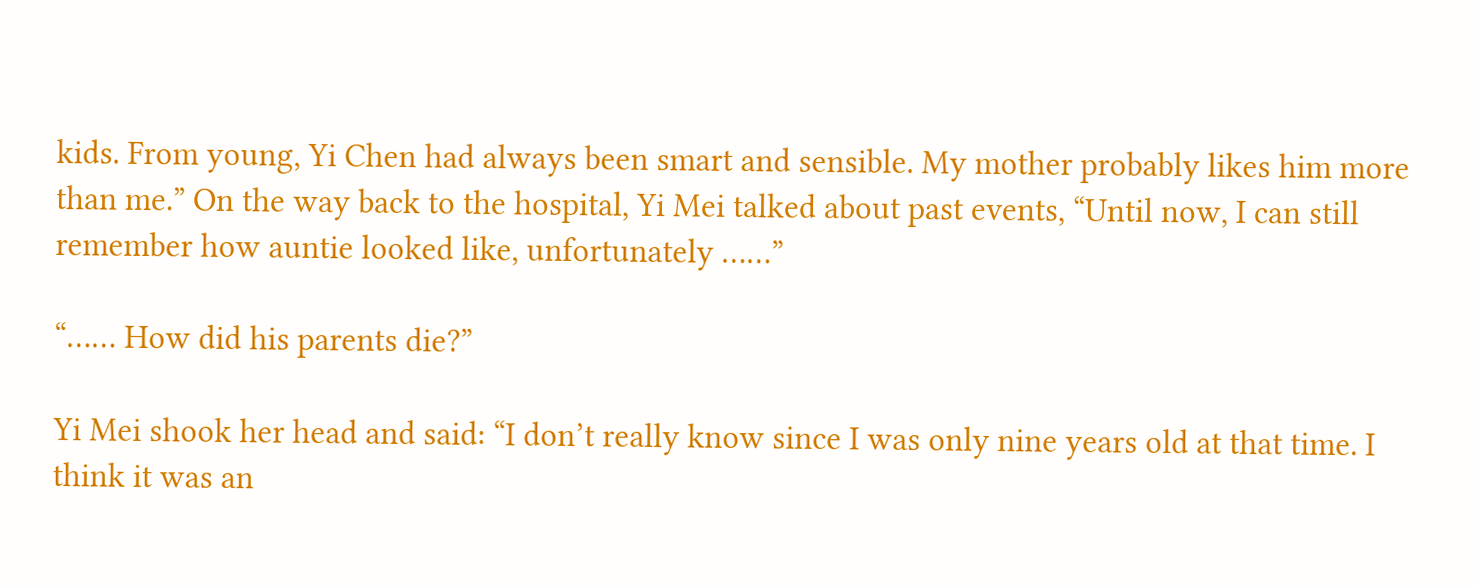kids. From young, Yi Chen had always been smart and sensible. My mother probably likes him more than me.” On the way back to the hospital, Yi Mei talked about past events, “Until now, I can still remember how auntie looked like, unfortunately ……”

“…… How did his parents die?”

Yi Mei shook her head and said: “I don’t really know since I was only nine years old at that time. I think it was an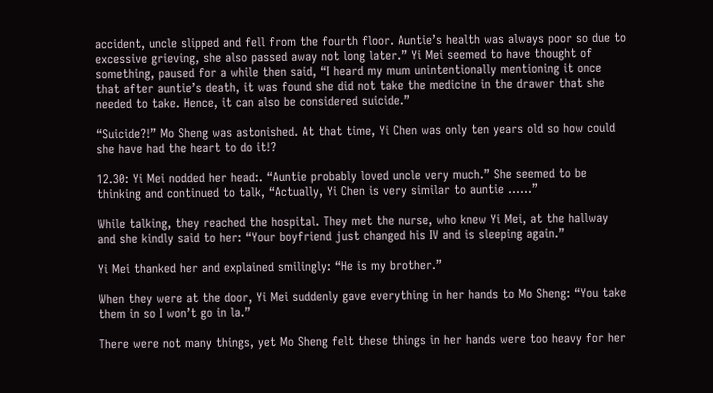accident, uncle slipped and fell from the fourth floor. Auntie’s health was always poor so due to excessive grieving, she also passed away not long later.” Yi Mei seemed to have thought of something, paused for a while then said, “I heard my mum unintentionally mentioning it once that after auntie’s death, it was found she did not take the medicine in the drawer that she needed to take. Hence, it can also be considered suicide.”

“Suicide?!” Mo Sheng was astonished. At that time, Yi Chen was only ten years old so how could she have had the heart to do it!?

12.30: Yi Mei nodded her head:. “Auntie probably loved uncle very much.” She seemed to be thinking and continued to talk, “Actually, Yi Chen is very similar to auntie ……”

While talking, they reached the hospital. They met the nurse, who knew Yi Mei, at the hallway and she kindly said to her: “Your boyfriend just changed his IV and is sleeping again.”

Yi Mei thanked her and explained smilingly: “He is my brother.”

When they were at the door, Yi Mei suddenly gave everything in her hands to Mo Sheng: “You take them in so I won’t go in la.”

There were not many things, yet Mo Sheng felt these things in her hands were too heavy for her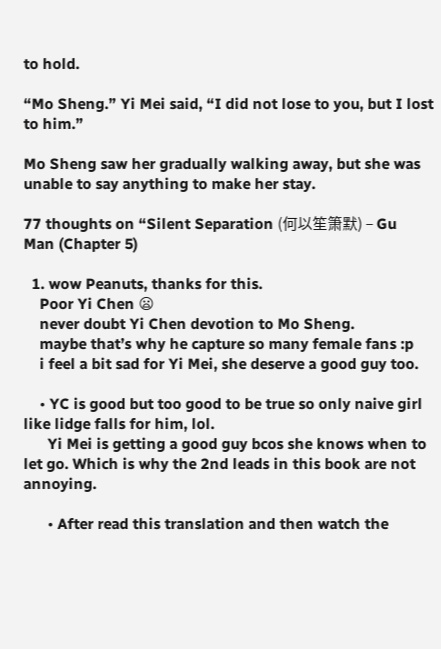to hold.

“Mo Sheng.” Yi Mei said, “I did not lose to you, but I lost to him.”

Mo Sheng saw her gradually walking away, but she was unable to say anything to make her stay.

77 thoughts on “Silent Separation (何以笙箫默) – Gu Man (Chapter 5)

  1. wow Peanuts, thanks for this.
    Poor Yi Chen 😦
    never doubt Yi Chen devotion to Mo Sheng.
    maybe that’s why he capture so many female fans :p
    i feel a bit sad for Yi Mei, she deserve a good guy too.

    • YC is good but too good to be true so only naive girl like lidge falls for him, lol.
      Yi Mei is getting a good guy bcos she knows when to let go. Which is why the 2nd leads in this book are not annoying.

      • After read this translation and then watch the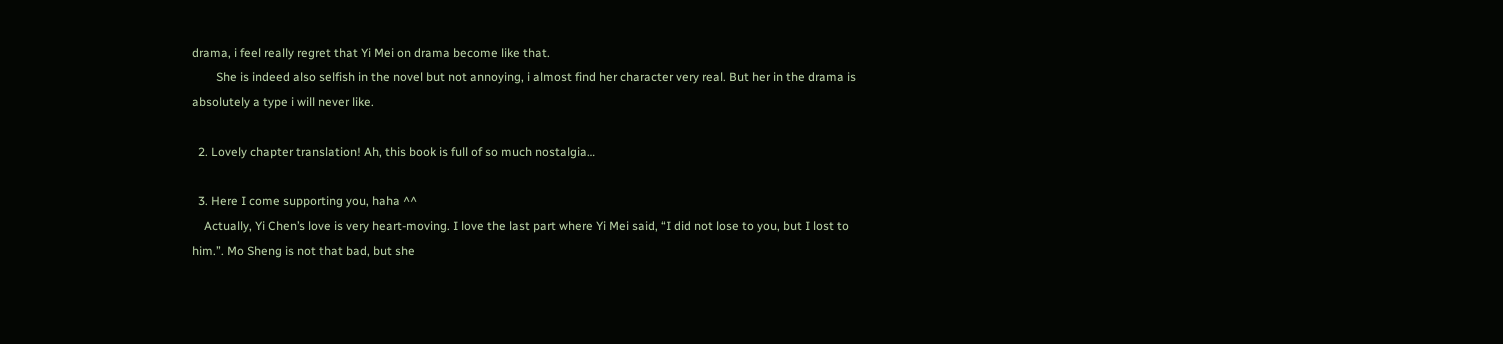drama, i feel really regret that Yi Mei on drama become like that.
        She is indeed also selfish in the novel but not annoying, i almost find her character very real. But her in the drama is absolutely a type i will never like.

  2. Lovely chapter translation! Ah, this book is full of so much nostalgia…

  3. Here I come supporting you, haha ^^
    Actually, Yi Chen’s love is very heart-moving. I love the last part where Yi Mei said, “I did not lose to you, but I lost to him.”. Mo Sheng is not that bad, but she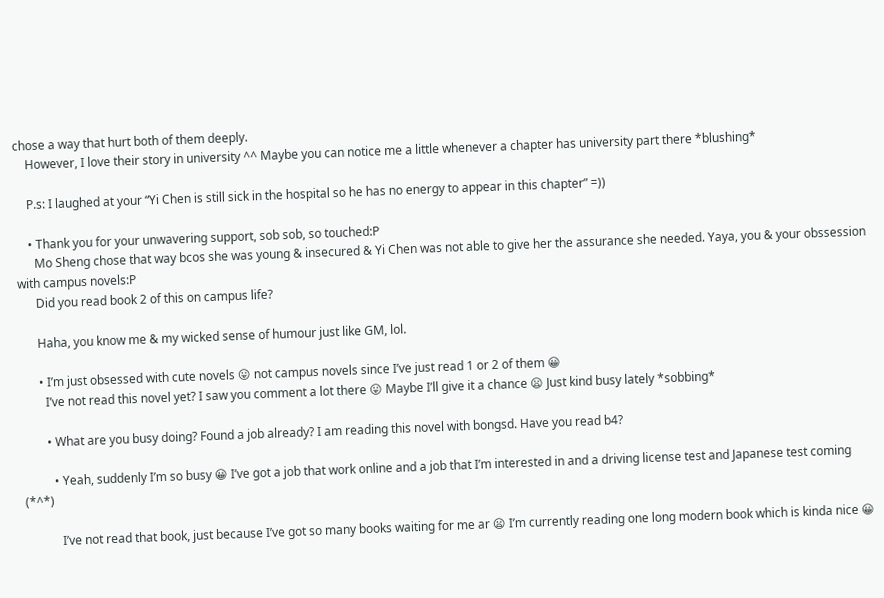chose a way that hurt both of them deeply.
    However, I love their story in university ^^ Maybe you can notice me a little whenever a chapter has university part there *blushing*

    P.s: I laughed at your “Yi Chen is still sick in the hospital so he has no energy to appear in this chapter” =))

    • Thank you for your unwavering support, sob sob, so touched:P
      Mo Sheng chose that way bcos she was young & insecured & Yi Chen was not able to give her the assurance she needed. Yaya, you & your obssession with campus novels:P
      Did you read book 2 of this on campus life?

      Haha, you know me & my wicked sense of humour just like GM, lol.

      • I’m just obsessed with cute novels 😛 not campus novels since I’ve just read 1 or 2 of them 😀
        I’ve not read this novel yet? I saw you comment a lot there 😛 Maybe I’ll give it a chance 😦 Just kind busy lately *sobbing*

        • What are you busy doing? Found a job already? I am reading this novel with bongsd. Have you read b4?

          • Yeah, suddenly I’m so busy 😀 I’ve got a job that work online and a job that I’m interested in and a driving license test and Japanese test coming (*^*)

            I’ve not read that book, just because I’ve got so many books waiting for me ar 😦 I’m currently reading one long modern book which is kinda nice 😀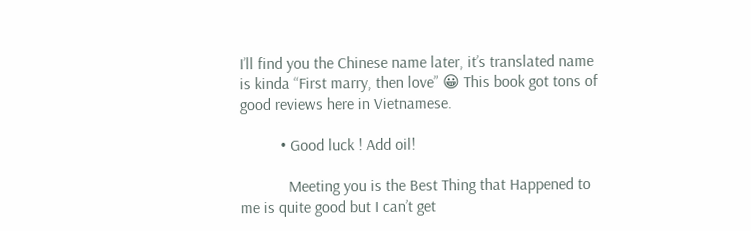I’ll find you the Chinese name later, it’s translated name is kinda “First marry, then love” 😀 This book got tons of good reviews here in Vietnamese.

          • Good luck ! Add oil!

            Meeting you is the Best Thing that Happened to me is quite good but I can’t get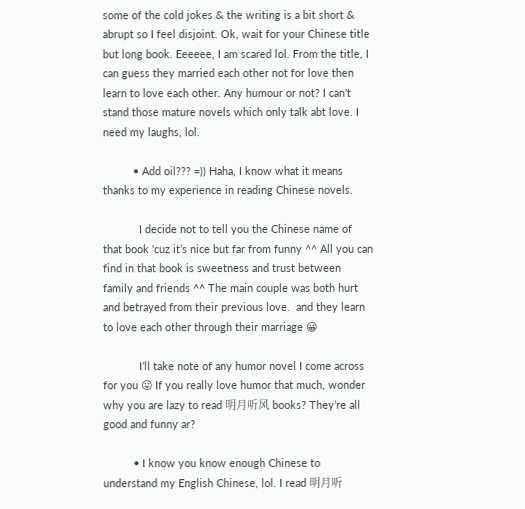some of the cold jokes & the writing is a bit short & abrupt so I feel disjoint. Ok, wait for your Chinese title but long book. Eeeeee, I am scared lol. From the title, I can guess they married each other not for love then learn to love each other. Any humour or not? I can’t stand those mature novels which only talk abt love. I need my laughs, lol.

          • Add oil??? =)) Haha, I know what it means thanks to my experience in reading Chinese novels.

            I decide not to tell you the Chinese name of that book ‘cuz it’s nice but far from funny ^^ All you can find in that book is sweetness and trust between family and friends ^^ The main couple was both hurt and betrayed from their previous love.  and they learn to love each other through their marriage 😀

            I’ll take note of any humor novel I come across for you 😛 If you really love humor that much, wonder why you are lazy to read 明月听风 books? They’re all good and funny ar?

          • I know you know enough Chinese to understand my English Chinese, lol. I read 明月听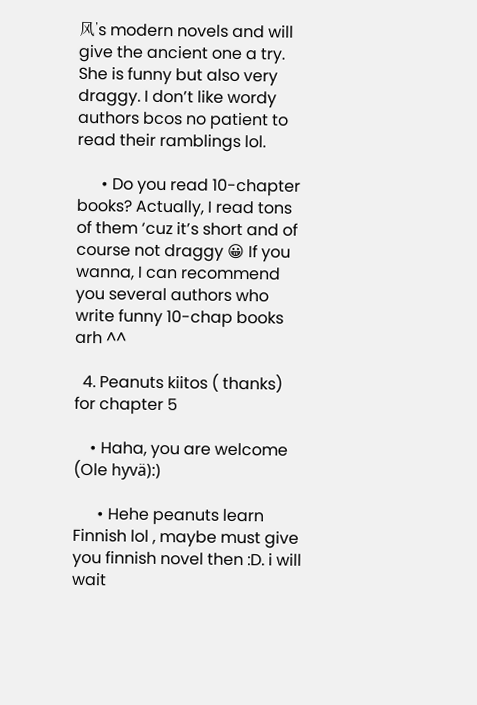风’s modern novels and will give the ancient one a try. She is funny but also very draggy. I don’t like wordy authors bcos no patient to read their ramblings lol.

      • Do you read 10-chapter books? Actually, I read tons of them ‘cuz it’s short and of course not draggy 😀 If you wanna, I can recommend you several authors who write funny 10-chap books arh ^^

  4. Peanuts kiitos ( thanks) for chapter 5

    • Haha, you are welcome (Ole hyvä):)

      • Hehe peanuts learn Finnish lol , maybe must give you finnish novel then :D. i will wait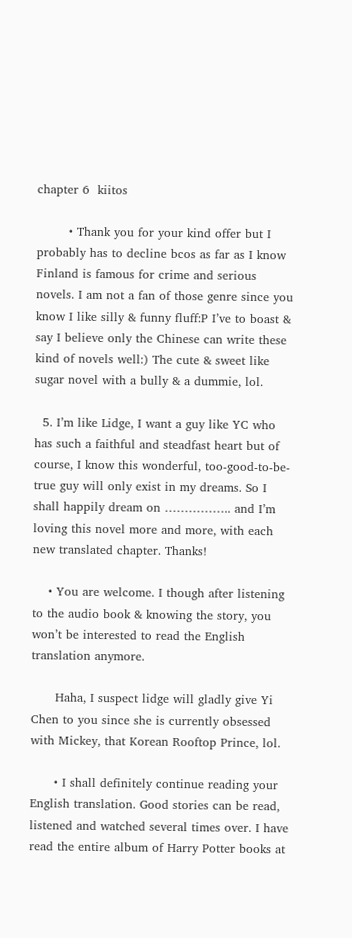chapter 6  kiitos

        • Thank you for your kind offer but I probably has to decline bcos as far as I know Finland is famous for crime and serious novels. I am not a fan of those genre since you know I like silly & funny fluff:P I’ve to boast & say I believe only the Chinese can write these kind of novels well:) The cute & sweet like sugar novel with a bully & a dummie, lol.

  5. I’m like Lidge, I want a guy like YC who has such a faithful and steadfast heart but of course, I know this wonderful, too-good-to-be-true guy will only exist in my dreams. So I shall happily dream on …………….. and I’m loving this novel more and more, with each new translated chapter. Thanks!

    • You are welcome. I though after listening to the audio book & knowing the story, you won’t be interested to read the English translation anymore.

      Haha, I suspect lidge will gladly give Yi Chen to you since she is currently obsessed with Mickey, that Korean Rooftop Prince, lol.

      • I shall definitely continue reading your English translation. Good stories can be read, listened and watched several times over. I have read the entire album of Harry Potter books at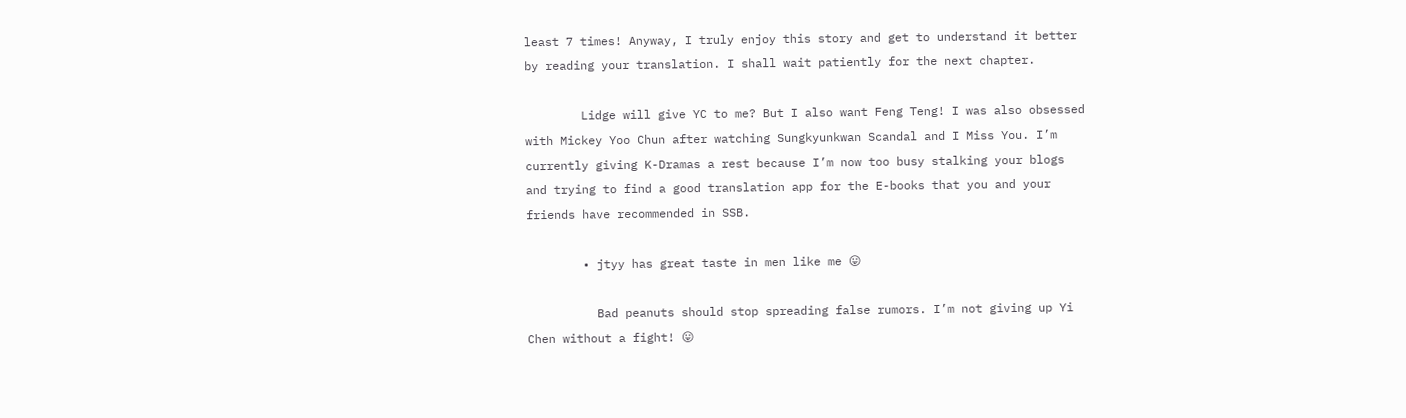least 7 times! Anyway, I truly enjoy this story and get to understand it better by reading your translation. I shall wait patiently for the next chapter.

        Lidge will give YC to me? But I also want Feng Teng! I was also obsessed with Mickey Yoo Chun after watching Sungkyunkwan Scandal and I Miss You. I’m currently giving K-Dramas a rest because I’m now too busy stalking your blogs and trying to find a good translation app for the E-books that you and your friends have recommended in SSB.

        • jtyy has great taste in men like me 😛

          Bad peanuts should stop spreading false rumors. I’m not giving up Yi Chen without a fight! 😛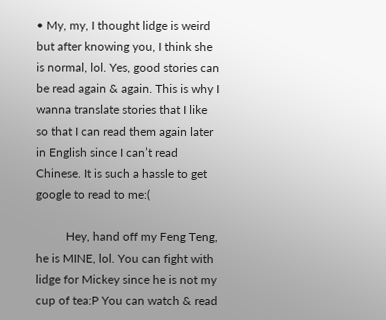• My, my, I thought lidge is weird but after knowing you, I think she is normal, lol. Yes, good stories can be read again & again. This is why I wanna translate stories that I like so that I can read them again later in English since I can’t read Chinese. It is such a hassle to get google to read to me:(

          Hey, hand off my Feng Teng, he is MINE, lol. You can fight with lidge for Mickey since he is not my cup of tea:P You can watch & read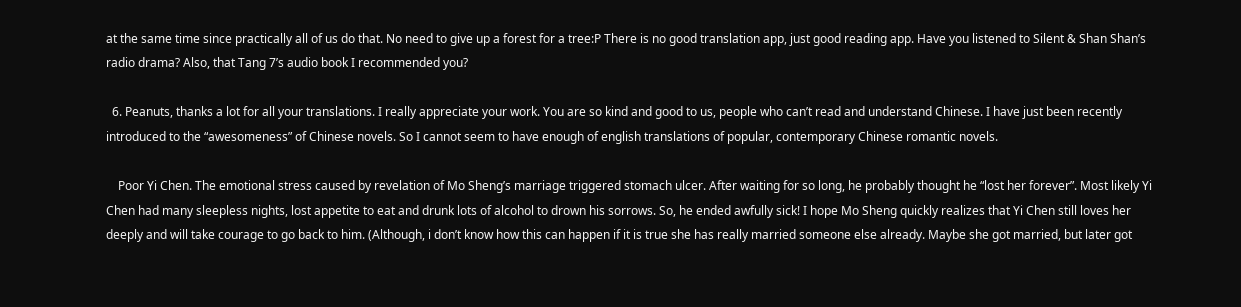at the same time since practically all of us do that. No need to give up a forest for a tree:P There is no good translation app, just good reading app. Have you listened to Silent & Shan Shan’s radio drama? Also, that Tang 7’s audio book I recommended you?

  6. Peanuts, thanks a lot for all your translations. I really appreciate your work. You are so kind and good to us, people who can’t read and understand Chinese. I have just been recently introduced to the “awesomeness” of Chinese novels. So I cannot seem to have enough of english translations of popular, contemporary Chinese romantic novels.

    Poor Yi Chen. The emotional stress caused by revelation of Mo Sheng’s marriage triggered stomach ulcer. After waiting for so long, he probably thought he “lost her forever”. Most likely Yi Chen had many sleepless nights, lost appetite to eat and drunk lots of alcohol to drown his sorrows. So, he ended awfully sick! I hope Mo Sheng quickly realizes that Yi Chen still loves her deeply and will take courage to go back to him. (Although, i don’t know how this can happen if it is true she has really married someone else already. Maybe she got married, but later got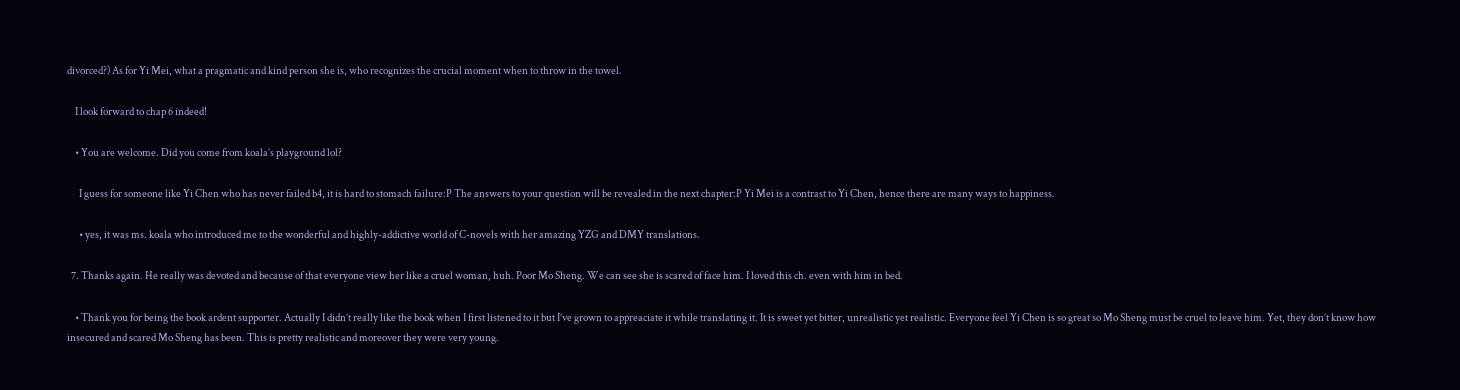divorced?) As for Yi Mei, what a pragmatic and kind person she is, who recognizes the crucial moment when to throw in the towel.

    I look forward to chap 6 indeed!

    • You are welcome. Did you come from koala’s playground lol?

      I guess for someone like Yi Chen who has never failed b4, it is hard to stomach failure:P The answers to your question will be revealed in the next chapter:P Yi Mei is a contrast to Yi Chen, hence there are many ways to happiness.

      • yes, it was ms. koala who introduced me to the wonderful and highly-addictive world of C-novels with her amazing YZG and DMY translations.

  7. Thanks again. He really was devoted and because of that everyone view her like a cruel woman, huh. Poor Mo Sheng. We can see she is scared of face him. I loved this ch. even with him in bed.

    • Thank you for being the book ardent supporter. Actually I didn’t really like the book when I first listened to it but I’ve grown to appreaciate it while translating it. It is sweet yet bitter, unrealistic yet realistic. Everyone feel Yi Chen is so great so Mo Sheng must be cruel to leave him. Yet, they don’t know how insecured and scared Mo Sheng has been. This is pretty realistic and moreover they were very young.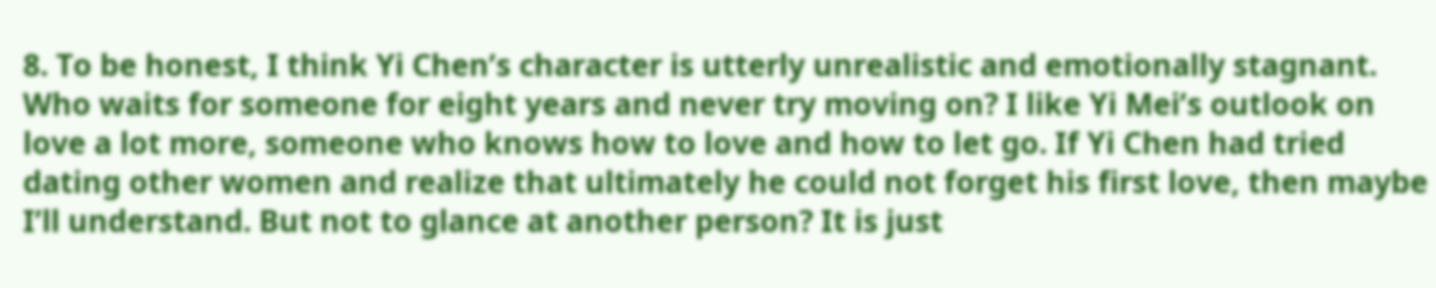8. To be honest, I think Yi Chen’s character is utterly unrealistic and emotionally stagnant. Who waits for someone for eight years and never try moving on? I like Yi Mei’s outlook on love a lot more, someone who knows how to love and how to let go. If Yi Chen had tried dating other women and realize that ultimately he could not forget his first love, then maybe I’ll understand. But not to glance at another person? It is just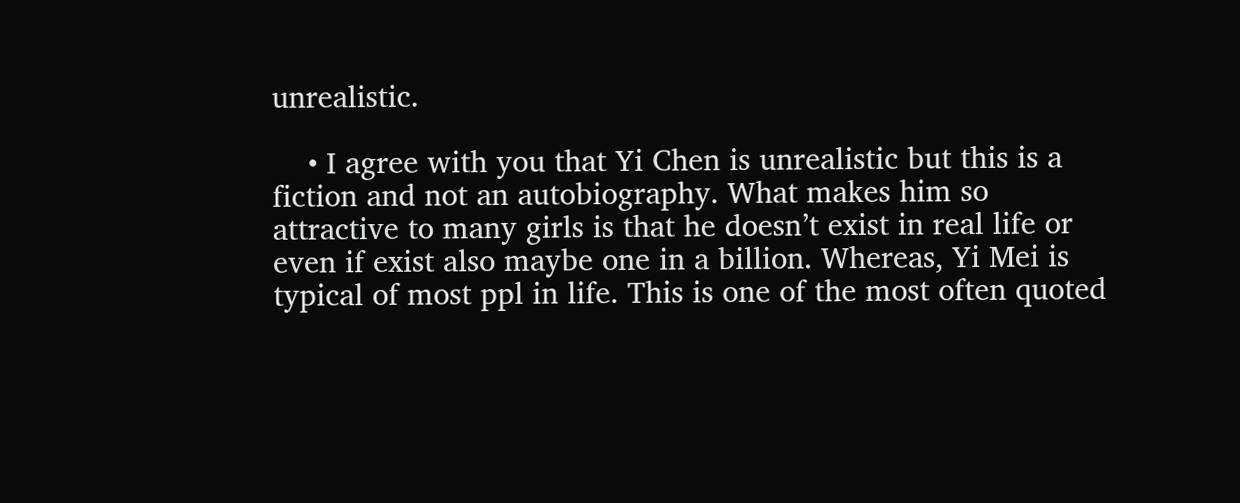unrealistic.

    • I agree with you that Yi Chen is unrealistic but this is a fiction and not an autobiography. What makes him so attractive to many girls is that he doesn’t exist in real life or even if exist also maybe one in a billion. Whereas, Yi Mei is typical of most ppl in life. This is one of the most often quoted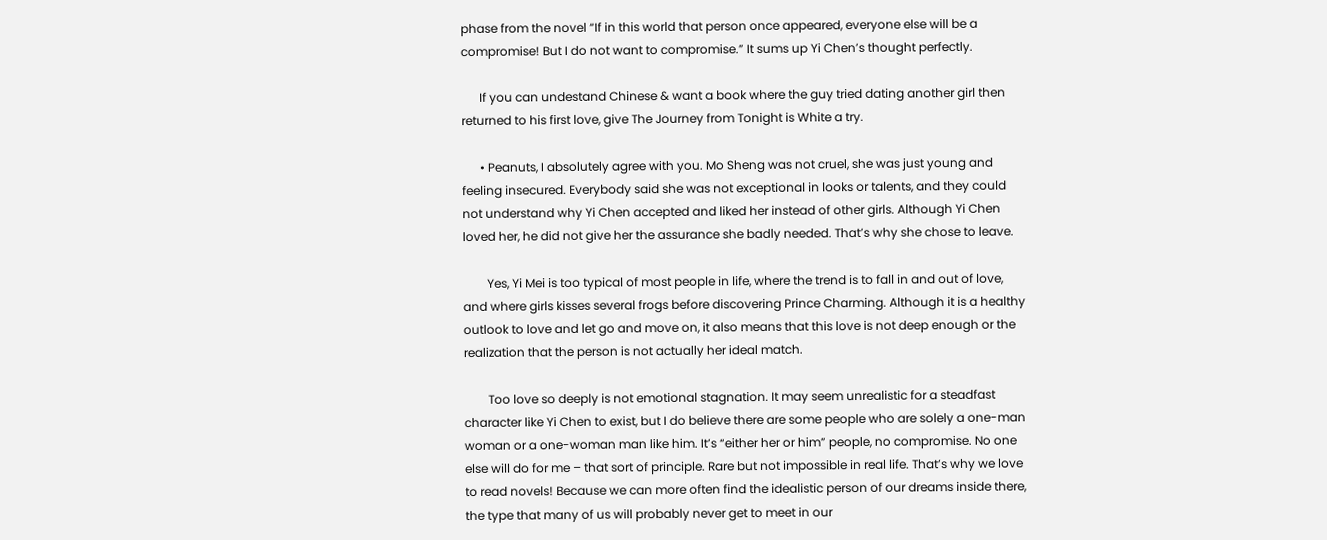phase from the novel “If in this world that person once appeared, everyone else will be a compromise! But I do not want to compromise.” It sums up Yi Chen’s thought perfectly.

      If you can undestand Chinese & want a book where the guy tried dating another girl then returned to his first love, give The Journey from Tonight is White a try.

      • Peanuts, I absolutely agree with you. Mo Sheng was not cruel, she was just young and feeling insecured. Everybody said she was not exceptional in looks or talents, and they could not understand why Yi Chen accepted and liked her instead of other girls. Although Yi Chen loved her, he did not give her the assurance she badly needed. That’s why she chose to leave.

        Yes, Yi Mei is too typical of most people in life, where the trend is to fall in and out of love, and where girls kisses several frogs before discovering Prince Charming. Although it is a healthy outlook to love and let go and move on, it also means that this love is not deep enough or the realization that the person is not actually her ideal match.

        Too love so deeply is not emotional stagnation. It may seem unrealistic for a steadfast character like Yi Chen to exist, but I do believe there are some people who are solely a one-man woman or a one-woman man like him. It’s “either her or him” people, no compromise. No one else will do for me – that sort of principle. Rare but not impossible in real life. That’s why we love to read novels! Because we can more often find the idealistic person of our dreams inside there, the type that many of us will probably never get to meet in our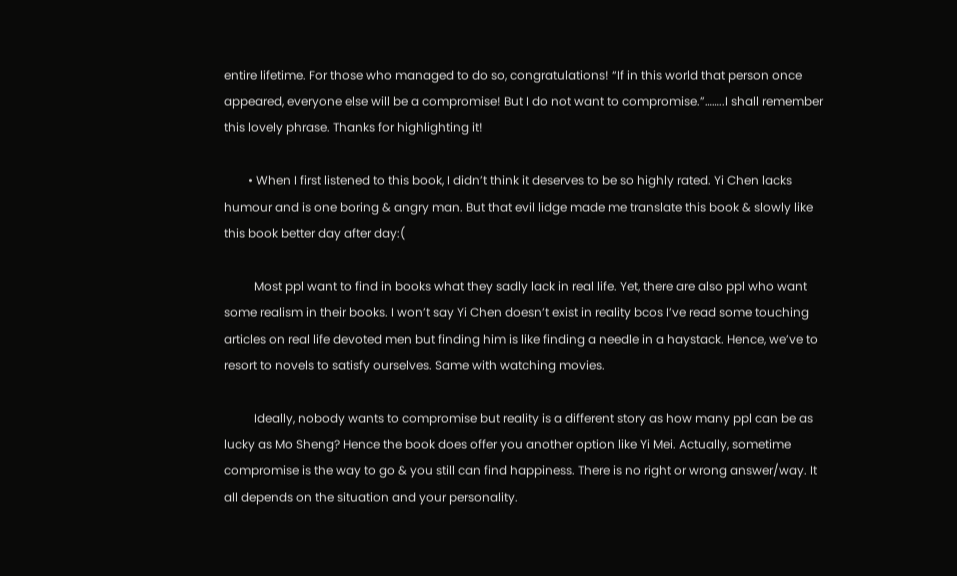entire lifetime. For those who managed to do so, congratulations! “If in this world that person once appeared, everyone else will be a compromise! But I do not want to compromise.”……..I shall remember this lovely phrase. Thanks for highlighting it!

        • When I first listened to this book, I didn’t think it deserves to be so highly rated. Yi Chen lacks humour and is one boring & angry man. But that evil lidge made me translate this book & slowly like this book better day after day:(

          Most ppl want to find in books what they sadly lack in real life. Yet, there are also ppl who want some realism in their books. I won’t say Yi Chen doesn’t exist in reality bcos I’ve read some touching articles on real life devoted men but finding him is like finding a needle in a haystack. Hence, we’ve to resort to novels to satisfy ourselves. Same with watching movies.

          Ideally, nobody wants to compromise but reality is a different story as how many ppl can be as lucky as Mo Sheng? Hence the book does offer you another option like Yi Mei. Actually, sometime compromise is the way to go & you still can find happiness. There is no right or wrong answer/way. It all depends on the situation and your personality.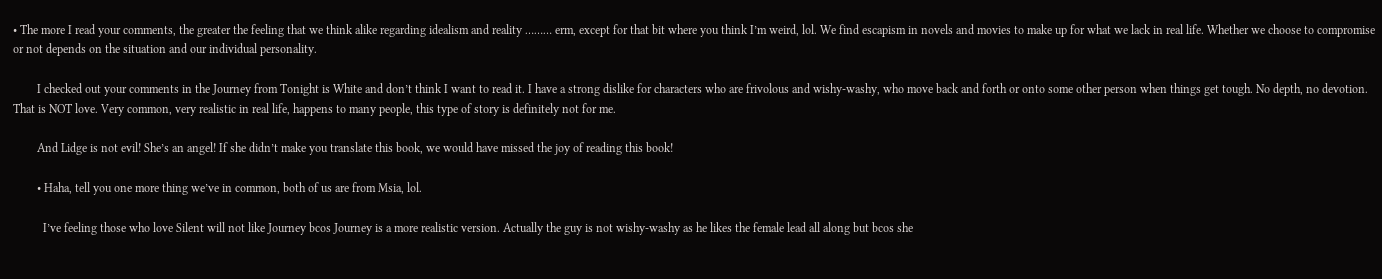• The more I read your comments, the greater the feeling that we think alike regarding idealism and reality ……… erm, except for that bit where you think I’m weird, lol. We find escapism in novels and movies to make up for what we lack in real life. Whether we choose to compromise or not depends on the situation and our individual personality.

        I checked out your comments in the Journey from Tonight is White and don’t think I want to read it. I have a strong dislike for characters who are frivolous and wishy-washy, who move back and forth or onto some other person when things get tough. No depth, no devotion. That is NOT love. Very common, very realistic in real life, happens to many people, this type of story is definitely not for me.

        And Lidge is not evil! She’s an angel! If she didn’t make you translate this book, we would have missed the joy of reading this book!

        • Haha, tell you one more thing we’ve in common, both of us are from Msia, lol.

          I’ve feeling those who love Silent will not like Journey bcos Journey is a more realistic version. Actually the guy is not wishy-washy as he likes the female lead all along but bcos she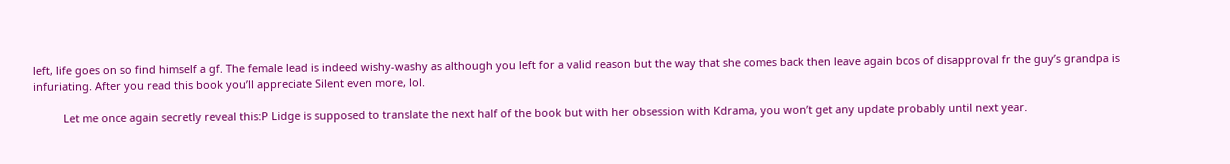left, life goes on so find himself a gf. The female lead is indeed wishy-washy as although you left for a valid reason but the way that she comes back then leave again bcos of disapproval fr the guy’s grandpa is infuriating. After you read this book you’ll appreciate Silent even more, lol.

          Let me once again secretly reveal this:P Lidge is supposed to translate the next half of the book but with her obsession with Kdrama, you won’t get any update probably until next year.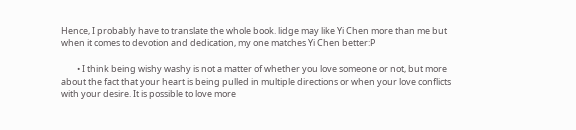Hence, I probably have to translate the whole book. lidge may like Yi Chen more than me but when it comes to devotion and dedication, my one matches Yi Chen better:P

        • I think being wishy washy is not a matter of whether you love someone or not, but more about the fact that your heart is being pulled in multiple directions or when your love conflicts with your desire. It is possible to love more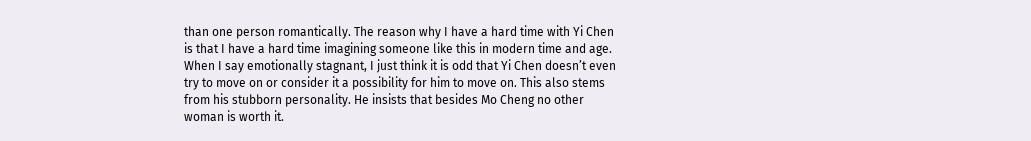than one person romantically. The reason why I have a hard time with Yi Chen is that I have a hard time imagining someone like this in modern time and age. When I say emotionally stagnant, I just think it is odd that Yi Chen doesn’t even try to move on or consider it a possibility for him to move on. This also stems from his stubborn personality. He insists that besides Mo Cheng no other woman is worth it.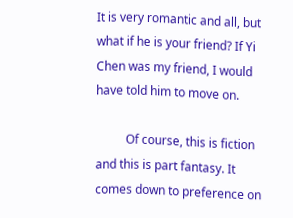It is very romantic and all, but what if he is your friend? If Yi Chen was my friend, I would have told him to move on.

          Of course, this is fiction and this is part fantasy. It comes down to preference on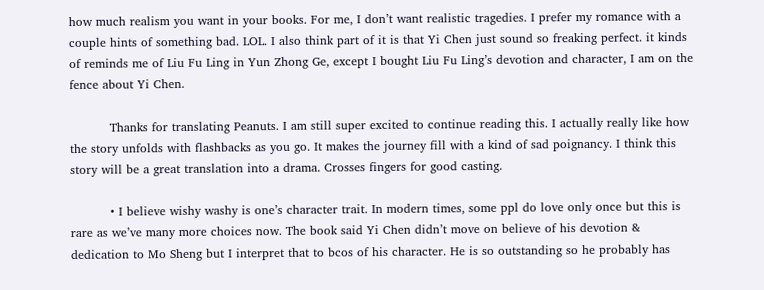how much realism you want in your books. For me, I don’t want realistic tragedies. I prefer my romance with a couple hints of something bad. LOL. I also think part of it is that Yi Chen just sound so freaking perfect. it kinds of reminds me of Liu Fu Ling in Yun Zhong Ge, except I bought Liu Fu Ling’s devotion and character, I am on the fence about Yi Chen.

          Thanks for translating Peanuts. I am still super excited to continue reading this. I actually really like how the story unfolds with flashbacks as you go. It makes the journey fill with a kind of sad poignancy. I think this story will be a great translation into a drama. Crosses fingers for good casting.

          • I believe wishy washy is one’s character trait. In modern times, some ppl do love only once but this is rare as we’ve many more choices now. The book said Yi Chen didn’t move on believe of his devotion & dedication to Mo Sheng but I interpret that to bcos of his character. He is so outstanding so he probably has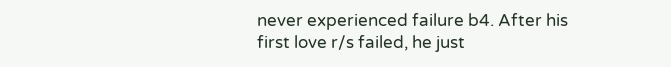never experienced failure b4. After his first love r/s failed, he just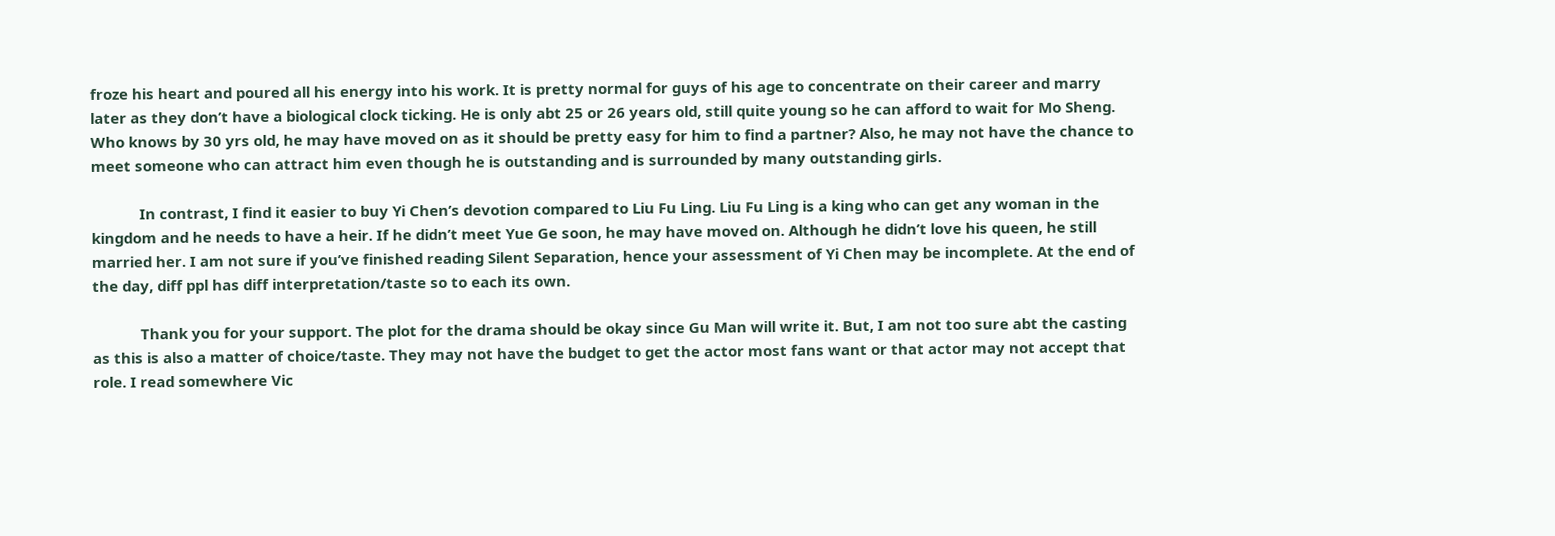froze his heart and poured all his energy into his work. It is pretty normal for guys of his age to concentrate on their career and marry later as they don’t have a biological clock ticking. He is only abt 25 or 26 years old, still quite young so he can afford to wait for Mo Sheng. Who knows by 30 yrs old, he may have moved on as it should be pretty easy for him to find a partner? Also, he may not have the chance to meet someone who can attract him even though he is outstanding and is surrounded by many outstanding girls.

            In contrast, I find it easier to buy Yi Chen’s devotion compared to Liu Fu Ling. Liu Fu Ling is a king who can get any woman in the kingdom and he needs to have a heir. If he didn’t meet Yue Ge soon, he may have moved on. Although he didn’t love his queen, he still married her. I am not sure if you’ve finished reading Silent Separation, hence your assessment of Yi Chen may be incomplete. At the end of the day, diff ppl has diff interpretation/taste so to each its own.

            Thank you for your support. The plot for the drama should be okay since Gu Man will write it. But, I am not too sure abt the casting as this is also a matter of choice/taste. They may not have the budget to get the actor most fans want or that actor may not accept that role. I read somewhere Vic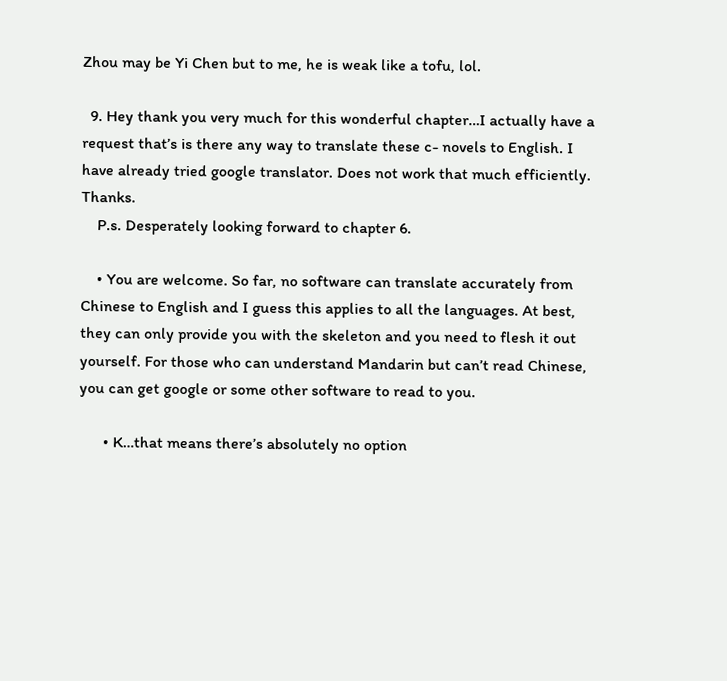Zhou may be Yi Chen but to me, he is weak like a tofu, lol.

  9. Hey thank you very much for this wonderful chapter…I actually have a request that’s is there any way to translate these c- novels to English. I have already tried google translator. Does not work that much efficiently. Thanks.
    P.s. Desperately looking forward to chapter 6.

    • You are welcome. So far, no software can translate accurately from Chinese to English and I guess this applies to all the languages. At best, they can only provide you with the skeleton and you need to flesh it out yourself. For those who can understand Mandarin but can’t read Chinese, you can get google or some other software to read to you.

      • K…that means there’s absolutely no option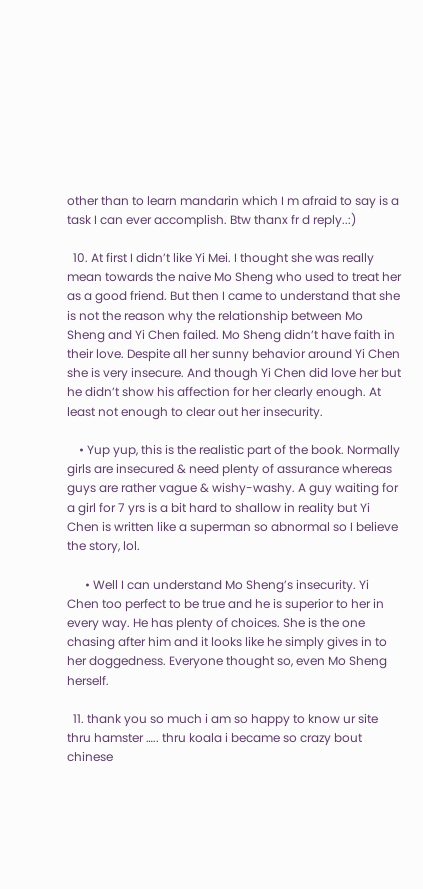other than to learn mandarin which I m afraid to say is a task I can ever accomplish. Btw thanx fr d reply..:)

  10. At first I didn’t like Yi Mei. I thought she was really mean towards the naive Mo Sheng who used to treat her as a good friend. But then I came to understand that she is not the reason why the relationship between Mo Sheng and Yi Chen failed. Mo Sheng didn’t have faith in their love. Despite all her sunny behavior around Yi Chen she is very insecure. And though Yi Chen did love her but he didn’t show his affection for her clearly enough. At least not enough to clear out her insecurity.

    • Yup yup, this is the realistic part of the book. Normally girls are insecured & need plenty of assurance whereas guys are rather vague & wishy-washy. A guy waiting for a girl for 7 yrs is a bit hard to shallow in reality but Yi Chen is written like a superman so abnormal so I believe the story, lol.

      • Well I can understand Mo Sheng’s insecurity. Yi Chen too perfect to be true and he is superior to her in every way. He has plenty of choices. She is the one chasing after him and it looks like he simply gives in to her doggedness. Everyone thought so, even Mo Sheng herself.

  11. thank you so much i am so happy to know ur site thru hamster ….. thru koala i became so crazy bout chinese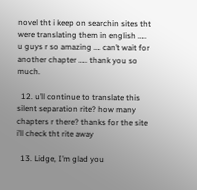novel tht i keep on searchin sites tht were translating them in english ….. u guys r so amazing …. can’t wait for another chapter ….. thank you so much.

  12. u’ll continue to translate this silent separation rite? how many chapters r there? thanks for the site i’ll check tht rite away

  13. Lidge, I’m glad you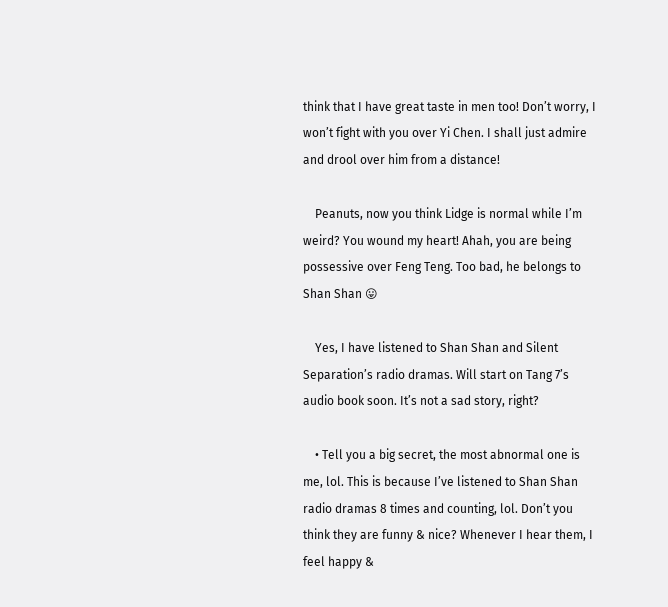think that I have great taste in men too! Don’t worry, I won’t fight with you over Yi Chen. I shall just admire and drool over him from a distance!

    Peanuts, now you think Lidge is normal while I’m weird? You wound my heart! Ahah, you are being possessive over Feng Teng. Too bad, he belongs to Shan Shan 😛

    Yes, I have listened to Shan Shan and Silent Separation’s radio dramas. Will start on Tang 7’s audio book soon. It’s not a sad story, right?

    • Tell you a big secret, the most abnormal one is me, lol. This is because I’ve listened to Shan Shan radio dramas 8 times and counting, lol. Don’t you think they are funny & nice? Whenever I hear them, I feel happy &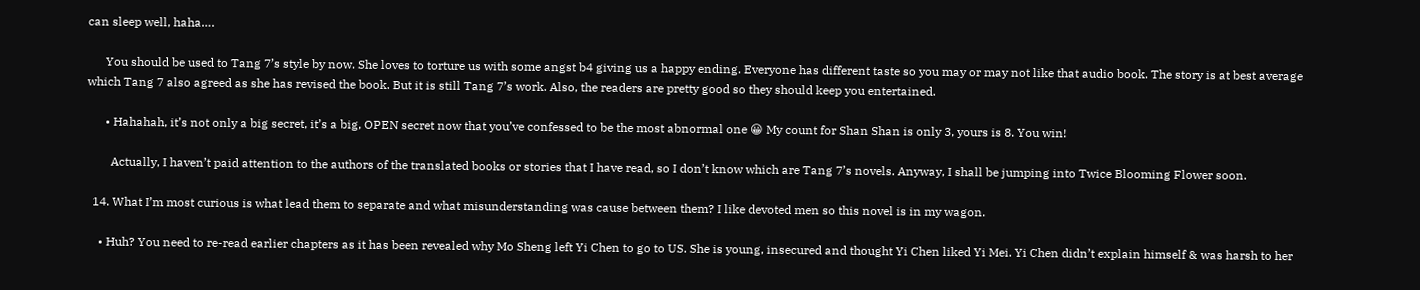can sleep well, haha….

      You should be used to Tang 7’s style by now. She loves to torture us with some angst b4 giving us a happy ending. Everyone has different taste so you may or may not like that audio book. The story is at best average which Tang 7 also agreed as she has revised the book. But it is still Tang 7’s work. Also, the readers are pretty good so they should keep you entertained.

      • Hahahah, it’s not only a big secret, it’s a big, OPEN secret now that you’ve confessed to be the most abnormal one 😀 My count for Shan Shan is only 3, yours is 8. You win!

        Actually, I haven’t paid attention to the authors of the translated books or stories that I have read, so I don’t know which are Tang 7’s novels. Anyway, I shall be jumping into Twice Blooming Flower soon.

  14. What I’m most curious is what lead them to separate and what misunderstanding was cause between them? I like devoted men so this novel is in my wagon.

    • Huh? You need to re-read earlier chapters as it has been revealed why Mo Sheng left Yi Chen to go to US. She is young, insecured and thought Yi Chen liked Yi Mei. Yi Chen didn’t explain himself & was harsh to her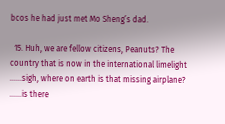bcos he had just met Mo Sheng’s dad.

  15. Huh, we are fellow citizens, Peanuts? The country that is now in the international limelight ……sigh, where on earth is that missing airplane? ……is there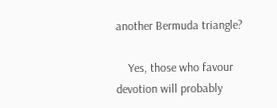another Bermuda triangle?

    Yes, those who favour devotion will probably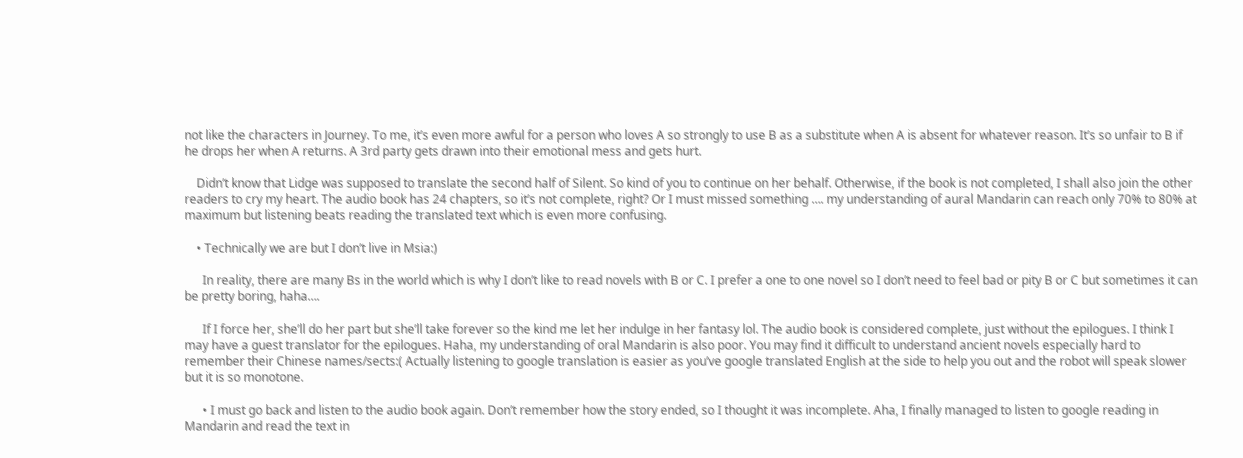not like the characters in Journey. To me, it’s even more awful for a person who loves A so strongly to use B as a substitute when A is absent for whatever reason. It’s so unfair to B if he drops her when A returns. A 3rd party gets drawn into their emotional mess and gets hurt.

    Didn’t know that Lidge was supposed to translate the second half of Silent. So kind of you to continue on her behalf. Otherwise, if the book is not completed, I shall also join the other readers to cry my heart. The audio book has 24 chapters, so it’s not complete, right? Or I must missed something …. my understanding of aural Mandarin can reach only 70% to 80% at maximum but listening beats reading the translated text which is even more confusing.

    • Technically we are but I don’t live in Msia:)

      In reality, there are many Bs in the world which is why I don’t like to read novels with B or C. I prefer a one to one novel so I don’t need to feel bad or pity B or C but sometimes it can be pretty boring, haha….

      If I force her, she’ll do her part but she’ll take forever so the kind me let her indulge in her fantasy lol. The audio book is considered complete, just without the epilogues. I think I may have a guest translator for the epilogues. Haha, my understanding of oral Mandarin is also poor. You may find it difficult to understand ancient novels especially hard to remember their Chinese names/sects:( Actually listening to google translation is easier as you’ve google translated English at the side to help you out and the robot will speak slower but it is so monotone.

      • I must go back and listen to the audio book again. Don’t remember how the story ended, so I thought it was incomplete. Aha, I finally managed to listen to google reading in Mandarin and read the text in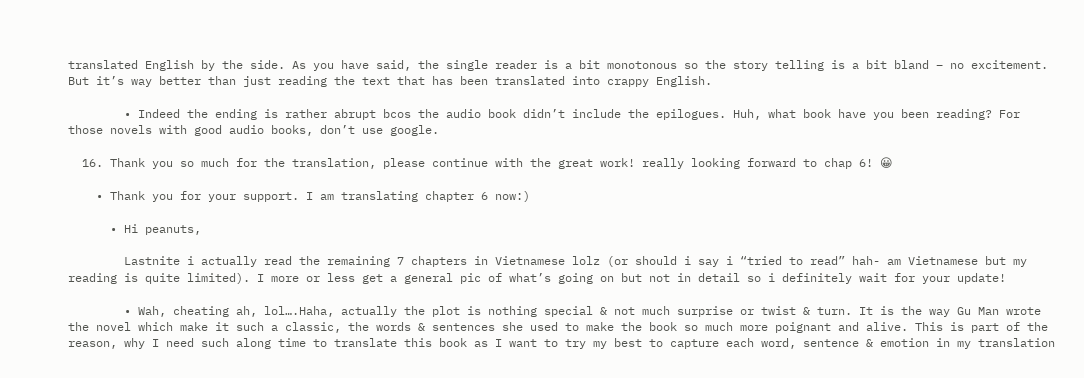translated English by the side. As you have said, the single reader is a bit monotonous so the story telling is a bit bland – no excitement. But it’s way better than just reading the text that has been translated into crappy English.

        • Indeed the ending is rather abrupt bcos the audio book didn’t include the epilogues. Huh, what book have you been reading? For those novels with good audio books, don’t use google.

  16. Thank you so much for the translation, please continue with the great work! really looking forward to chap 6! 😀

    • Thank you for your support. I am translating chapter 6 now:)

      • Hi peanuts,

        Lastnite i actually read the remaining 7 chapters in Vietnamese lolz (or should i say i “tried to read” hah- am Vietnamese but my reading is quite limited). I more or less get a general pic of what’s going on but not in detail so i definitely wait for your update!

        • Wah, cheating ah, lol….Haha, actually the plot is nothing special & not much surprise or twist & turn. It is the way Gu Man wrote the novel which make it such a classic, the words & sentences she used to make the book so much more poignant and alive. This is part of the reason, why I need such along time to translate this book as I want to try my best to capture each word, sentence & emotion in my translation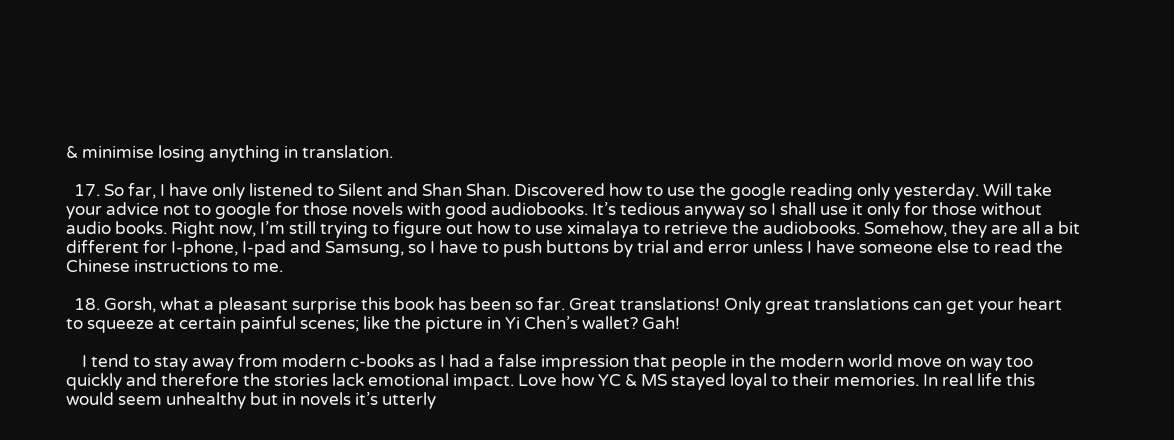& minimise losing anything in translation.

  17. So far, I have only listened to Silent and Shan Shan. Discovered how to use the google reading only yesterday. Will take your advice not to google for those novels with good audiobooks. It’s tedious anyway so I shall use it only for those without audio books. Right now, I’m still trying to figure out how to use ximalaya to retrieve the audiobooks. Somehow, they are all a bit different for I-phone, I-pad and Samsung, so I have to push buttons by trial and error unless I have someone else to read the Chinese instructions to me.

  18. Gorsh, what a pleasant surprise this book has been so far. Great translations! Only great translations can get your heart to squeeze at certain painful scenes; like the picture in Yi Chen’s wallet? Gah!

    I tend to stay away from modern c-books as I had a false impression that people in the modern world move on way too quickly and therefore the stories lack emotional impact. Love how YC & MS stayed loyal to their memories. In real life this would seem unhealthy but in novels it’s utterly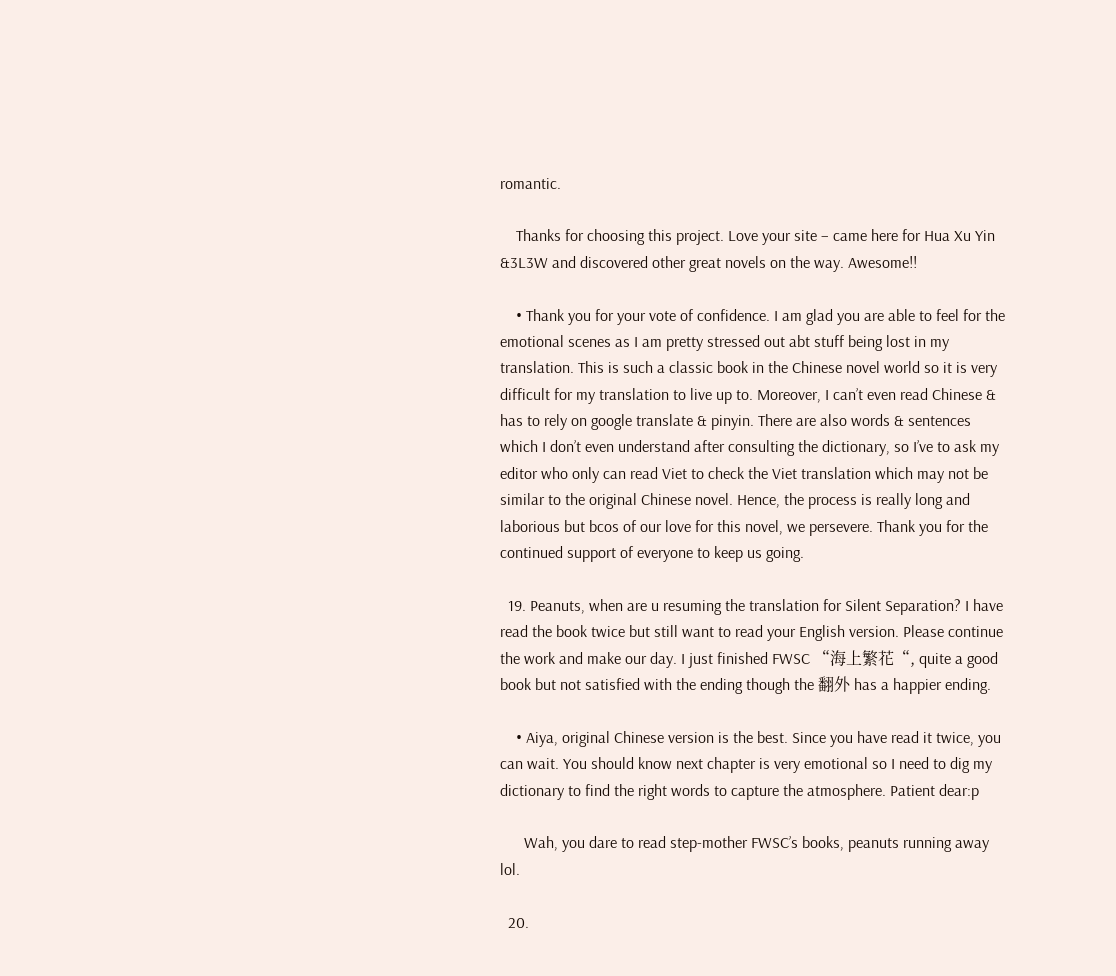romantic.

    Thanks for choosing this project. Love your site – came here for Hua Xu Yin &3L3W and discovered other great novels on the way. Awesome!!

    • Thank you for your vote of confidence. I am glad you are able to feel for the emotional scenes as I am pretty stressed out abt stuff being lost in my translation. This is such a classic book in the Chinese novel world so it is very difficult for my translation to live up to. Moreover, I can’t even read Chinese & has to rely on google translate & pinyin. There are also words & sentences which I don’t even understand after consulting the dictionary, so I’ve to ask my editor who only can read Viet to check the Viet translation which may not be similar to the original Chinese novel. Hence, the process is really long and laborious but bcos of our love for this novel, we persevere. Thank you for the continued support of everyone to keep us going.

  19. Peanuts, when are u resuming the translation for Silent Separation? I have read the book twice but still want to read your English version. Please continue the work and make our day. I just finished FWSC “海上繁花“, quite a good book but not satisfied with the ending though the 翻外 has a happier ending.

    • Aiya, original Chinese version is the best. Since you have read it twice, you can wait. You should know next chapter is very emotional so I need to dig my dictionary to find the right words to capture the atmosphere. Patient dear:p

      Wah, you dare to read step-mother FWSC’s books, peanuts running away lol.

  20.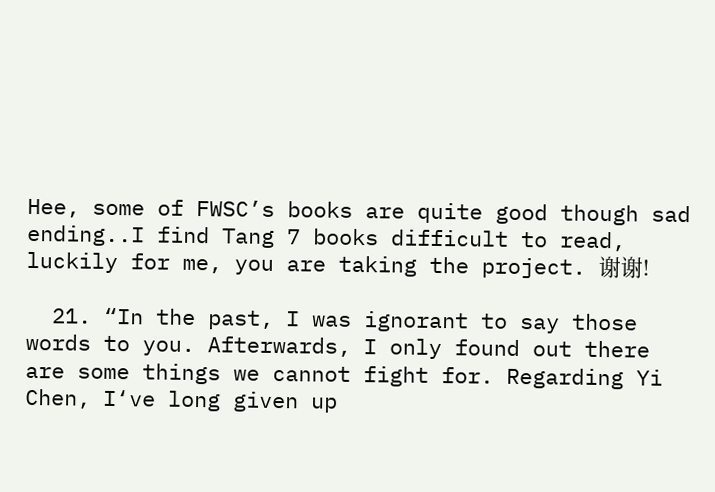Hee, some of FWSC’s books are quite good though sad ending..I find Tang 7 books difficult to read, luckily for me, you are taking the project. 谢谢!

  21. “In the past, I was ignorant to say those words to you. Afterwards, I only found out there are some things we cannot fight for. Regarding Yi Chen, I‘ve long given up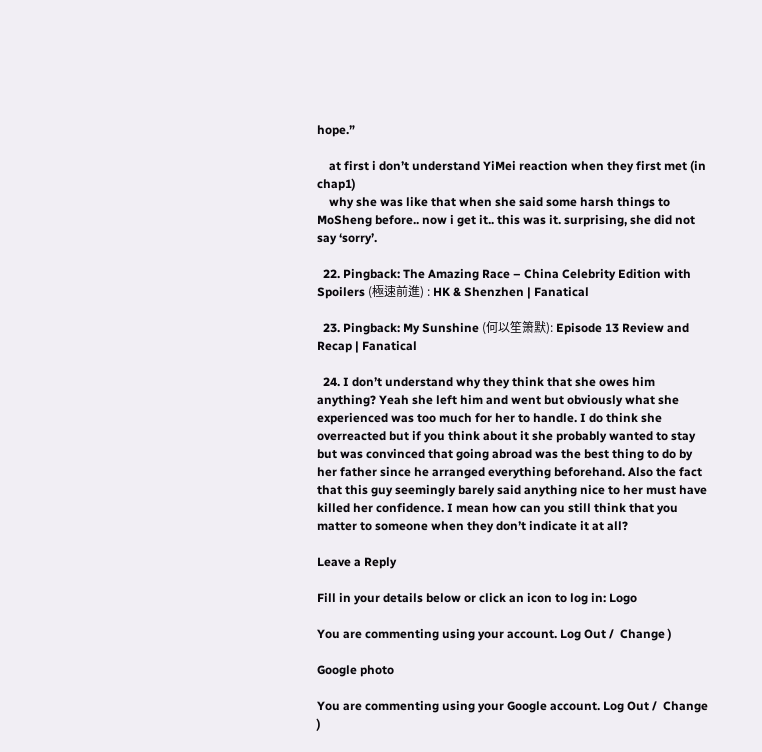hope.”

    at first i don’t understand YiMei reaction when they first met (in chap1)
    why she was like that when she said some harsh things to MoSheng before.. now i get it.. this was it. surprising, she did not say ‘sorry’.

  22. Pingback: The Amazing Race – China Celebrity Edition with Spoilers (極速前進) : HK & Shenzhen | Fanatical

  23. Pingback: My Sunshine (何以笙箫默): Episode 13 Review and Recap | Fanatical

  24. I don’t understand why they think that she owes him anything? Yeah she left him and went but obviously what she experienced was too much for her to handle. I do think she overreacted but if you think about it she probably wanted to stay but was convinced that going abroad was the best thing to do by her father since he arranged everything beforehand. Also the fact that this guy seemingly barely said anything nice to her must have killed her confidence. I mean how can you still think that you matter to someone when they don’t indicate it at all?

Leave a Reply

Fill in your details below or click an icon to log in: Logo

You are commenting using your account. Log Out /  Change )

Google photo

You are commenting using your Google account. Log Out /  Change )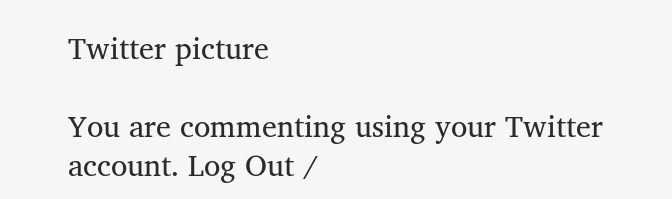Twitter picture

You are commenting using your Twitter account. Log Out /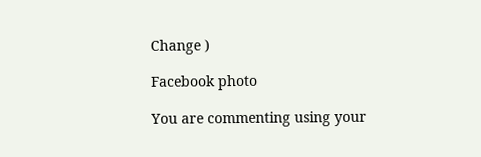Change )

Facebook photo

You are commenting using your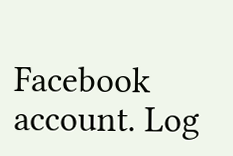Facebook account. Log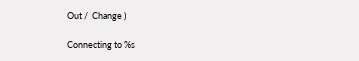Out /  Change )

Connecting to %s